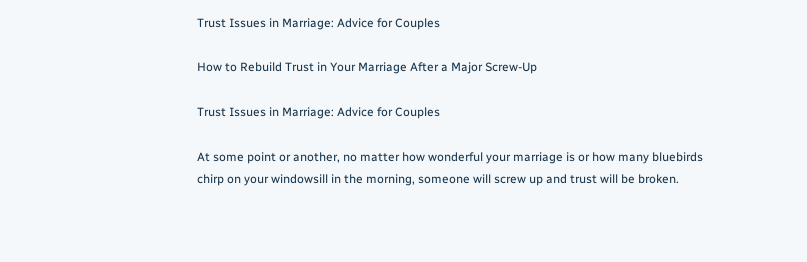Trust Issues in Marriage: Advice for Couples

How to Rebuild Trust in Your Marriage After a Major Screw-Up

Trust Issues in Marriage: Advice for Couples

At some point or another, no matter how wonderful your marriage is or how many bluebirds chirp on your windowsill in the morning, someone will screw up and trust will be broken.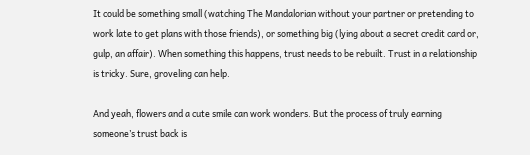It could be something small (watching The Mandalorian without your partner or pretending to work late to get plans with those friends), or something big (lying about a secret credit card or, gulp, an affair). When something this happens, trust needs to be rebuilt. Trust in a relationship is tricky. Sure, groveling can help.

And yeah, flowers and a cute smile can work wonders. But the process of truly earning someone’s trust back is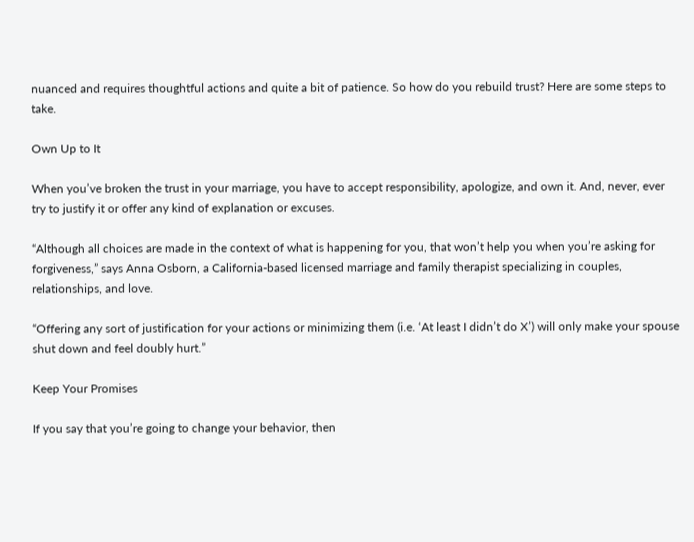nuanced and requires thoughtful actions and quite a bit of patience. So how do you rebuild trust? Here are some steps to take.

Own Up to It

When you’ve broken the trust in your marriage, you have to accept responsibility, apologize, and own it. And, never, ever try to justify it or offer any kind of explanation or excuses.

“Although all choices are made in the context of what is happening for you, that won’t help you when you’re asking for forgiveness,” says Anna Osborn, a California-based licensed marriage and family therapist specializing in couples, relationships, and love.

“Offering any sort of justification for your actions or minimizing them (i.e. ‘At least I didn’t do X’) will only make your spouse shut down and feel doubly hurt.”

Keep Your Promises

If you say that you’re going to change your behavior, then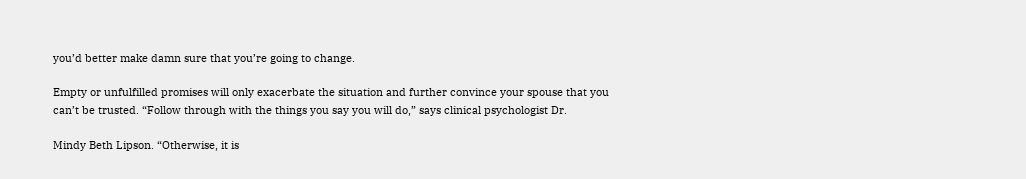you’d better make damn sure that you’re going to change.

Empty or unfulfilled promises will only exacerbate the situation and further convince your spouse that you can’t be trusted. “Follow through with the things you say you will do,” says clinical psychologist Dr.

Mindy Beth Lipson. “Otherwise, it is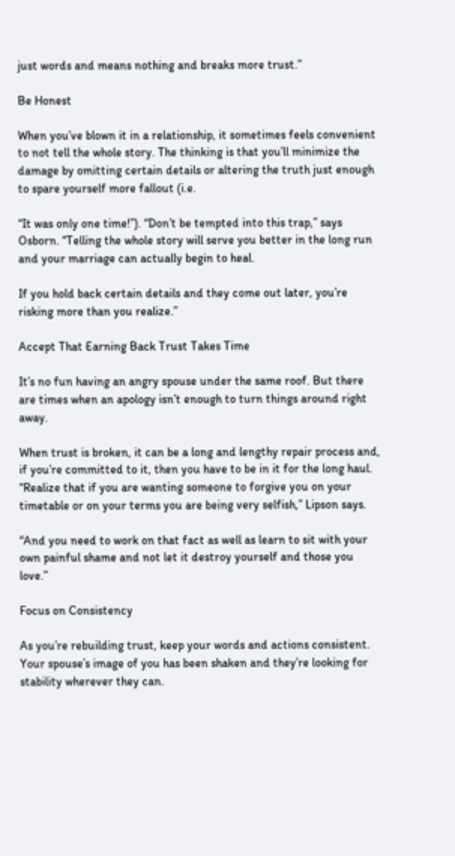just words and means nothing and breaks more trust.”

Be Honest

When you’ve blown it in a relationship, it sometimes feels convenient to not tell the whole story. The thinking is that you’ll minimize the damage by omitting certain details or altering the truth just enough to spare yourself more fallout (i.e.

“It was only one time!”). “Don’t be tempted into this trap,” says Osborn. “Telling the whole story will serve you better in the long run and your marriage can actually begin to heal.

If you hold back certain details and they come out later, you’re risking more than you realize.”

Accept That Earning Back Trust Takes Time

It’s no fun having an angry spouse under the same roof. But there are times when an apology isn’t enough to turn things around right away.

When trust is broken, it can be a long and lengthy repair process and, if you’re committed to it, then you have to be in it for the long haul. “Realize that if you are wanting someone to forgive you on your timetable or on your terms you are being very selfish,” Lipson says.

“And you need to work on that fact as well as learn to sit with your own painful shame and not let it destroy yourself and those you love.”

Focus on Consistency

As you’re rebuilding trust, keep your words and actions consistent. Your spouse’s image of you has been shaken and they’re looking for stability wherever they can.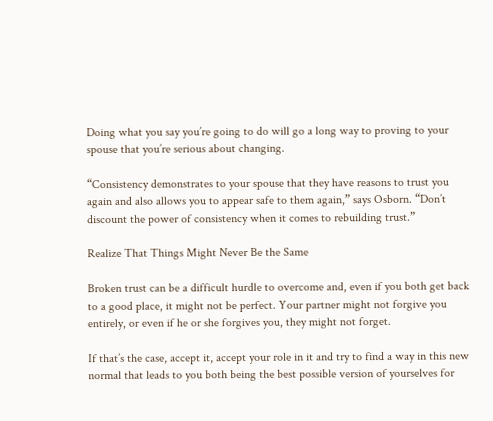Doing what you say you’re going to do will go a long way to proving to your spouse that you’re serious about changing.

“Consistency demonstrates to your spouse that they have reasons to trust you again and also allows you to appear safe to them again,” says Osborn. “Don’t discount the power of consistency when it comes to rebuilding trust.”

Realize That Things Might Never Be the Same

Broken trust can be a difficult hurdle to overcome and, even if you both get back to a good place, it might not be perfect. Your partner might not forgive you entirely, or even if he or she forgives you, they might not forget.

If that’s the case, accept it, accept your role in it and try to find a way in this new normal that leads to you both being the best possible version of yourselves for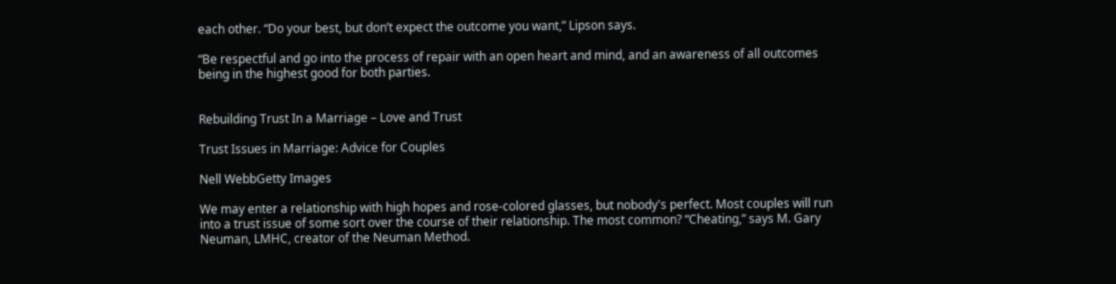each other. “Do your best, but don’t expect the outcome you want,” Lipson says.

“Be respectful and go into the process of repair with an open heart and mind, and an awareness of all outcomes being in the highest good for both parties.


Rebuilding Trust In a Marriage – Love and Trust

Trust Issues in Marriage: Advice for Couples

Nell WebbGetty Images

We may enter a relationship with high hopes and rose-colored glasses, but nobody's perfect. Most couples will run into a trust issue of some sort over the course of their relationship. The most common? “Cheating,” says M. Gary Neuman, LMHC, creator of the Neuman Method.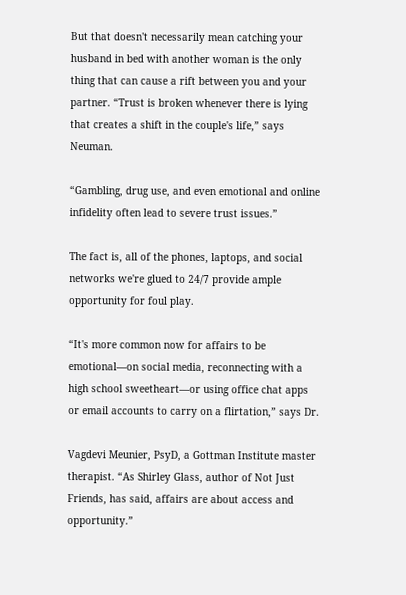But that doesn't necessarily mean catching your husband in bed with another woman is the only thing that can cause a rift between you and your partner. “Trust is broken whenever there is lying that creates a shift in the couple's life,” says Neuman.

“Gambling, drug use, and even emotional and online infidelity often lead to severe trust issues.”

The fact is, all of the phones, laptops, and social networks we're glued to 24/7 provide ample opportunity for foul play.

“It's more common now for affairs to be emotional—on social media, reconnecting with a high school sweetheart—or using office chat apps or email accounts to carry on a flirtation,” says Dr.

Vagdevi Meunier, PsyD, a Gottman Institute master therapist. “As Shirley Glass, author of Not Just Friends, has said, affairs are about access and opportunity.”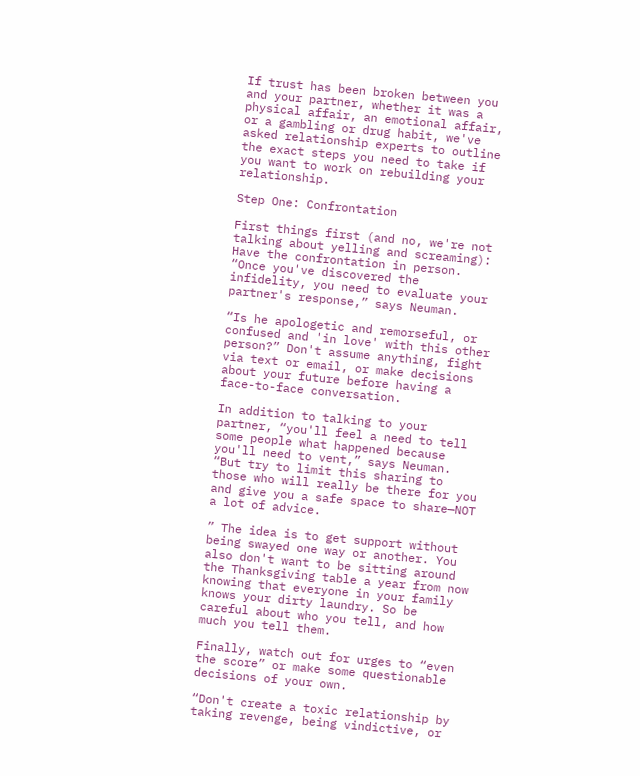If trust has been broken between you and your partner, whether it was a physical affair, an emotional affair, or a gambling or drug habit, we've asked relationship experts to outline the exact steps you need to take if you want to work on rebuilding your relationship.

Step One: Confrontation

First things first (and no, we're not talking about yelling and screaming): Have the confrontation in person. “Once you've discovered the infidelity, you need to evaluate your partner's response,” says Neuman.

“Is he apologetic and remorseful, or confused and 'in love' with this other person?” Don't assume anything, fight via text or email, or make decisions about your future before having a face-to-face conversation.

In addition to talking to your partner, “you'll feel a need to tell some people what happened because you'll need to vent,” says Neuman. “But try to limit this sharing to those who will really be there for you and give you a safe space to share—NOT a lot of advice.

” The idea is to get support without being swayed one way or another. You also don't want to be sitting around the Thanksgiving table a year from now knowing that everyone in your family knows your dirty laundry. So be careful about who you tell, and how much you tell them.

Finally, watch out for urges to “even the score” or make some questionable decisions of your own.

“Don't create a toxic relationship by taking revenge, being vindictive, or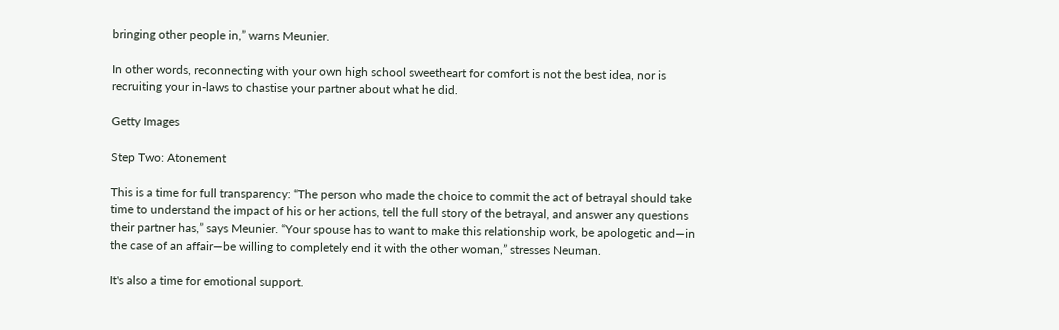bringing other people in,” warns Meunier.

In other words, reconnecting with your own high school sweetheart for comfort is not the best idea, nor is recruiting your in-laws to chastise your partner about what he did.

Getty Images

Step Two: Atonement

This is a time for full transparency: “The person who made the choice to commit the act of betrayal should take time to understand the impact of his or her actions, tell the full story of the betrayal, and answer any questions their partner has,” says Meunier. “Your spouse has to want to make this relationship work, be apologetic and—in the case of an affair—be willing to completely end it with the other woman,” stresses Neuman.

It's also a time for emotional support.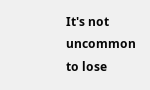It's not uncommon to lose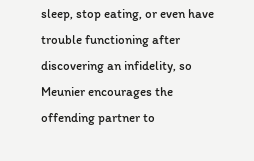sleep, stop eating, or even have trouble functioning after discovering an infidelity, so Meunier encourages the offending partner to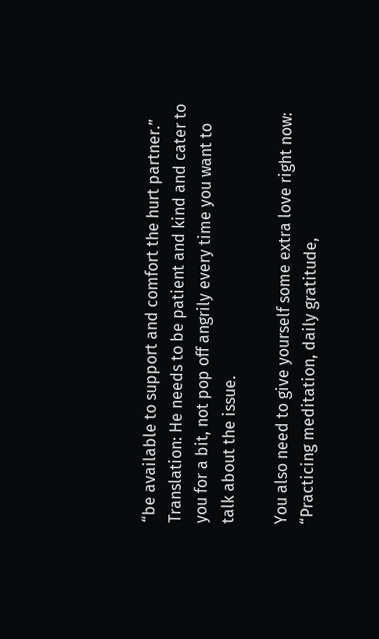“be available to support and comfort the hurt partner.” Translation: He needs to be patient and kind and cater to you for a bit, not pop off angrily every time you want to talk about the issue.

You also need to give yourself some extra love right now: “Practicing meditation, daily gratitude,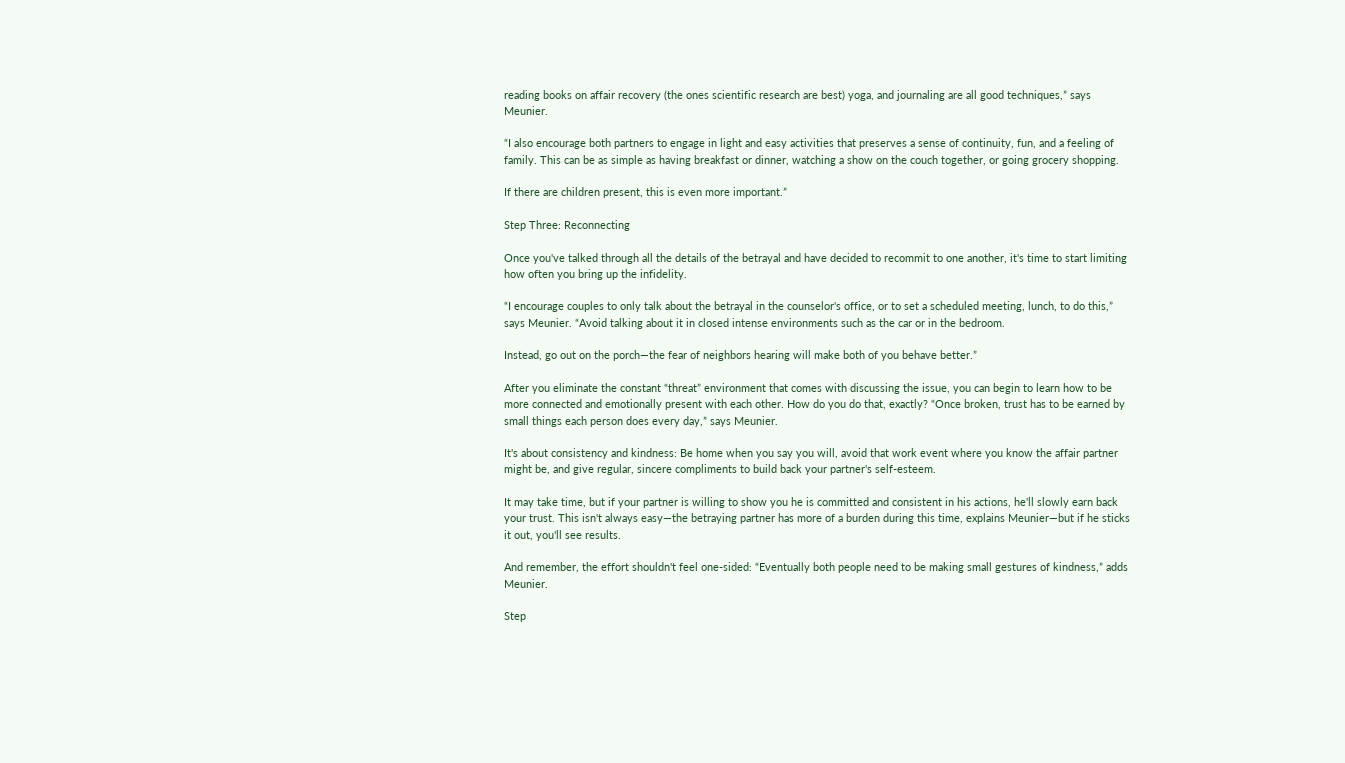reading books on affair recovery (the ones scientific research are best) yoga, and journaling are all good techniques,” says Meunier.

“I also encourage both partners to engage in light and easy activities that preserves a sense of continuity, fun, and a feeling of family. This can be as simple as having breakfast or dinner, watching a show on the couch together, or going grocery shopping.

If there are children present, this is even more important.”

Step Three: Reconnecting

Once you've talked through all the details of the betrayal and have decided to recommit to one another, it's time to start limiting how often you bring up the infidelity.

“I encourage couples to only talk about the betrayal in the counselor's office, or to set a scheduled meeting, lunch, to do this,” says Meunier. “Avoid talking about it in closed intense environments such as the car or in the bedroom.

Instead, go out on the porch—the fear of neighbors hearing will make both of you behave better.”

After you eliminate the constant “threat” environment that comes with discussing the issue, you can begin to learn how to be more connected and emotionally present with each other. How do you do that, exactly? “Once broken, trust has to be earned by small things each person does every day,” says Meunier.

It's about consistency and kindness: Be home when you say you will, avoid that work event where you know the affair partner might be, and give regular, sincere compliments to build back your partner's self-esteem.

It may take time, but if your partner is willing to show you he is committed and consistent in his actions, he'll slowly earn back your trust. This isn't always easy—the betraying partner has more of a burden during this time, explains Meunier—but if he sticks it out, you'll see results.

And remember, the effort shouldn't feel one-sided: “Eventually both people need to be making small gestures of kindness,” adds Meunier.

Step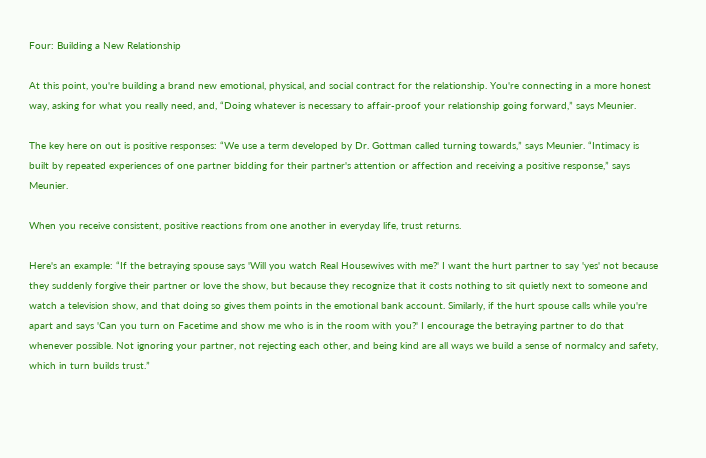Four: Building a New Relationship

At this point, you're building a brand new emotional, physical, and social contract for the relationship. You're connecting in a more honest way, asking for what you really need, and, “Doing whatever is necessary to affair-proof your relationship going forward,” says Meunier.

The key here on out is positive responses: “We use a term developed by Dr. Gottman called turning towards,” says Meunier. “Intimacy is built by repeated experiences of one partner bidding for their partner's attention or affection and receiving a positive response,” says Meunier.

When you receive consistent, positive reactions from one another in everyday life, trust returns.

Here's an example: “If the betraying spouse says 'Will you watch Real Housewives with me?' I want the hurt partner to say 'yes' not because they suddenly forgive their partner or love the show, but because they recognize that it costs nothing to sit quietly next to someone and watch a television show, and that doing so gives them points in the emotional bank account. Similarly, if the hurt spouse calls while you're apart and says 'Can you turn on Facetime and show me who is in the room with you?' I encourage the betraying partner to do that whenever possible. Not ignoring your partner, not rejecting each other, and being kind are all ways we build a sense of normalcy and safety, which in turn builds trust.”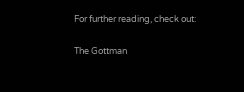For further reading, check out:

The Gottman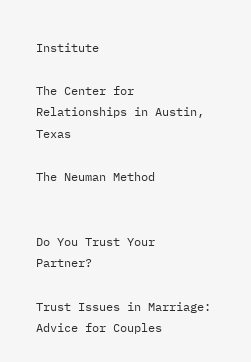Institute

The Center for Relationships in Austin, Texas

The Neuman Method


Do You Trust Your Partner?

Trust Issues in Marriage: Advice for Couples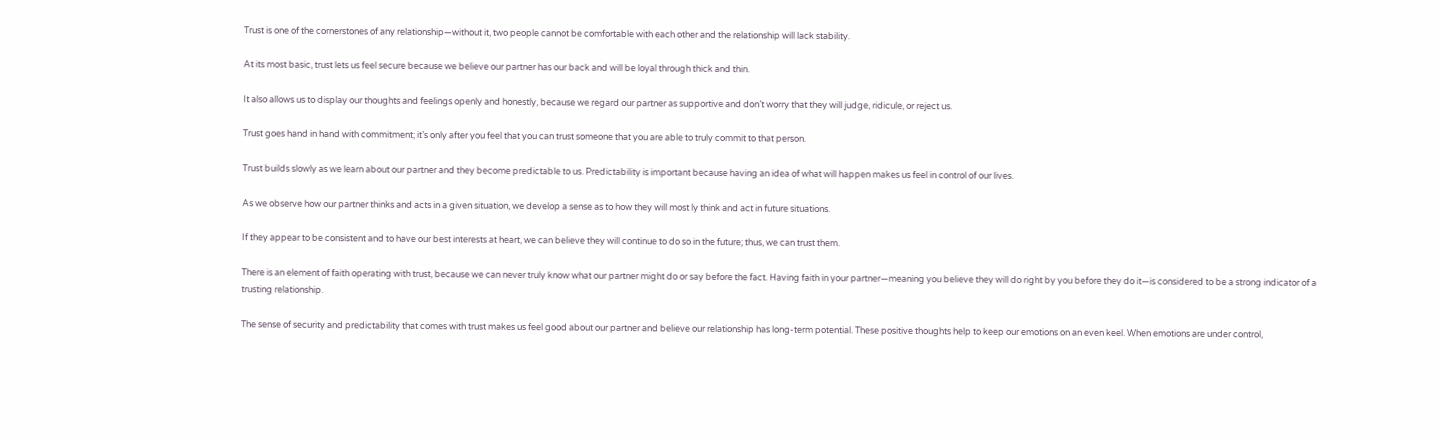Trust is one of the cornerstones of any relationship—without it, two people cannot be comfortable with each other and the relationship will lack stability.

At its most basic, trust lets us feel secure because we believe our partner has our back and will be loyal through thick and thin.

It also allows us to display our thoughts and feelings openly and honestly, because we regard our partner as supportive and don’t worry that they will judge, ridicule, or reject us.

Trust goes hand in hand with commitment; it’s only after you feel that you can trust someone that you are able to truly commit to that person.

Trust builds slowly as we learn about our partner and they become predictable to us. Predictability is important because having an idea of what will happen makes us feel in control of our lives.

As we observe how our partner thinks and acts in a given situation, we develop a sense as to how they will most ly think and act in future situations.

If they appear to be consistent and to have our best interests at heart, we can believe they will continue to do so in the future; thus, we can trust them.

There is an element of faith operating with trust, because we can never truly know what our partner might do or say before the fact. Having faith in your partner—meaning you believe they will do right by you before they do it—is considered to be a strong indicator of a trusting relationship.

The sense of security and predictability that comes with trust makes us feel good about our partner and believe our relationship has long-term potential. These positive thoughts help to keep our emotions on an even keel. When emotions are under control,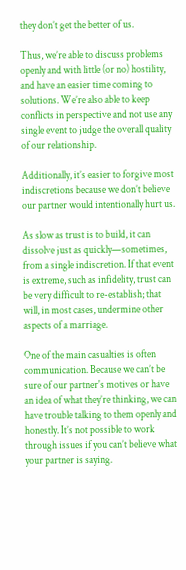they don’t get the better of us.

Thus, we’re able to discuss problems openly and with little (or no) hostility, and have an easier time coming to solutions. We’re also able to keep conflicts in perspective and not use any single event to judge the overall quality of our relationship.

Additionally, it’s easier to forgive most indiscretions because we don’t believe our partner would intentionally hurt us.

As slow as trust is to build, it can dissolve just as quickly—sometimes, from a single indiscretion. If that event is extreme, such as infidelity, trust can be very difficult to re-establish; that will, in most cases, undermine other aspects of a marriage.

One of the main casualties is often communication. Because we can’t be sure of our partner's motives or have an idea of what they’re thinking, we can have trouble talking to them openly and honestly. It’s not possible to work through issues if you can’t believe what your partner is saying.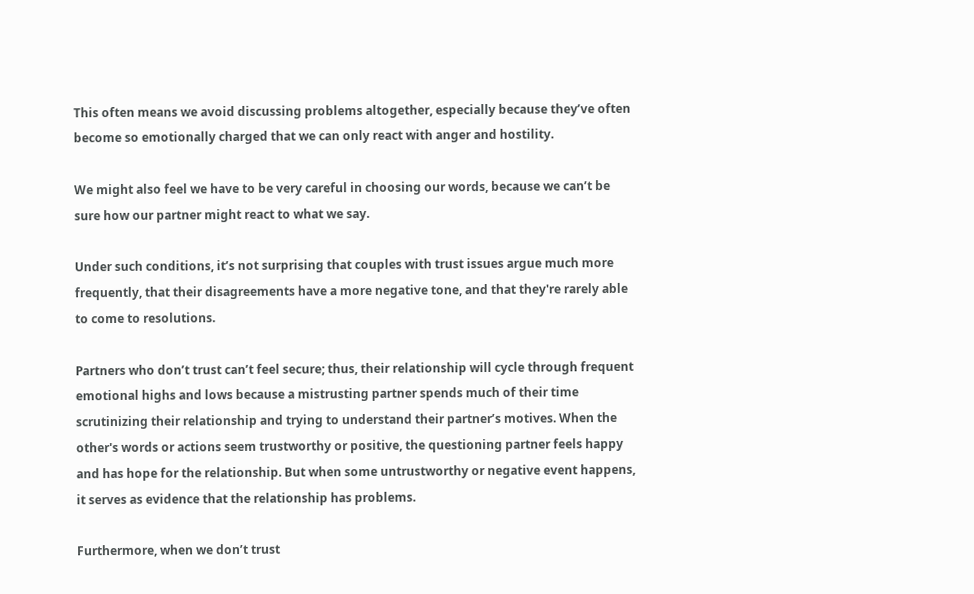This often means we avoid discussing problems altogether, especially because they’ve often become so emotionally charged that we can only react with anger and hostility.

We might also feel we have to be very careful in choosing our words, because we can’t be sure how our partner might react to what we say.

Under such conditions, it’s not surprising that couples with trust issues argue much more frequently, that their disagreements have a more negative tone, and that they're rarely able to come to resolutions.

Partners who don’t trust can’t feel secure; thus, their relationship will cycle through frequent emotional highs and lows because a mistrusting partner spends much of their time scrutinizing their relationship and trying to understand their partner’s motives. When the other's words or actions seem trustworthy or positive, the questioning partner feels happy and has hope for the relationship. But when some untrustworthy or negative event happens, it serves as evidence that the relationship has problems.

Furthermore, when we don’t trust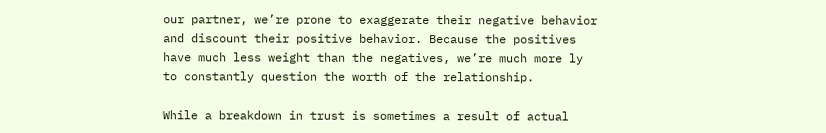our partner, we’re prone to exaggerate their negative behavior and discount their positive behavior. Because the positives have much less weight than the negatives, we’re much more ly to constantly question the worth of the relationship.

While a breakdown in trust is sometimes a result of actual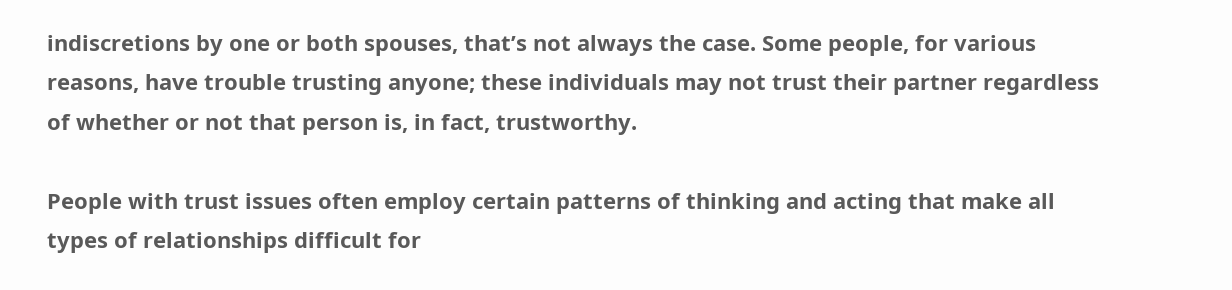indiscretions by one or both spouses, that’s not always the case. Some people, for various reasons, have trouble trusting anyone; these individuals may not trust their partner regardless of whether or not that person is, in fact, trustworthy.

People with trust issues often employ certain patterns of thinking and acting that make all types of relationships difficult for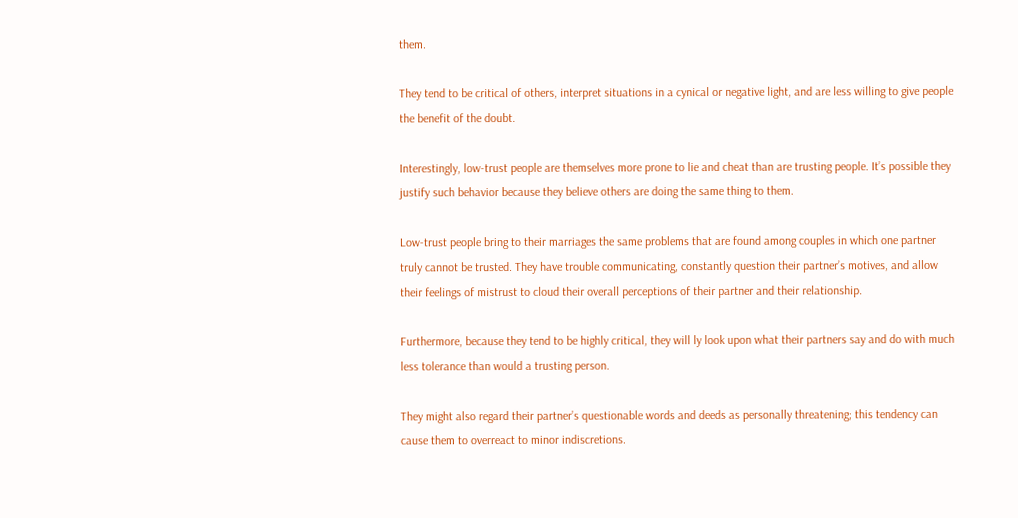them.

They tend to be critical of others, interpret situations in a cynical or negative light, and are less willing to give people the benefit of the doubt.

Interestingly, low-trust people are themselves more prone to lie and cheat than are trusting people. It’s possible they justify such behavior because they believe others are doing the same thing to them.

Low-trust people bring to their marriages the same problems that are found among couples in which one partner truly cannot be trusted. They have trouble communicating, constantly question their partner’s motives, and allow their feelings of mistrust to cloud their overall perceptions of their partner and their relationship.

Furthermore, because they tend to be highly critical, they will ly look upon what their partners say and do with much less tolerance than would a trusting person.

They might also regard their partner’s questionable words and deeds as personally threatening; this tendency can cause them to overreact to minor indiscretions.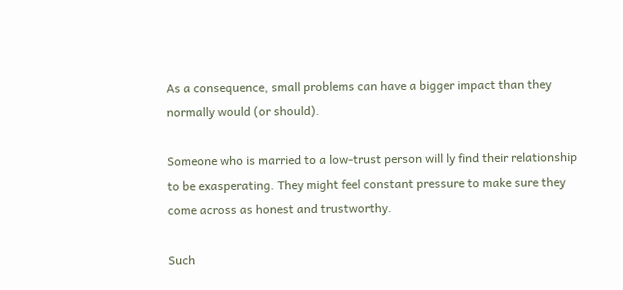As a consequence, small problems can have a bigger impact than they normally would (or should).

Someone who is married to a low-trust person will ly find their relationship to be exasperating. They might feel constant pressure to make sure they come across as honest and trustworthy.

Such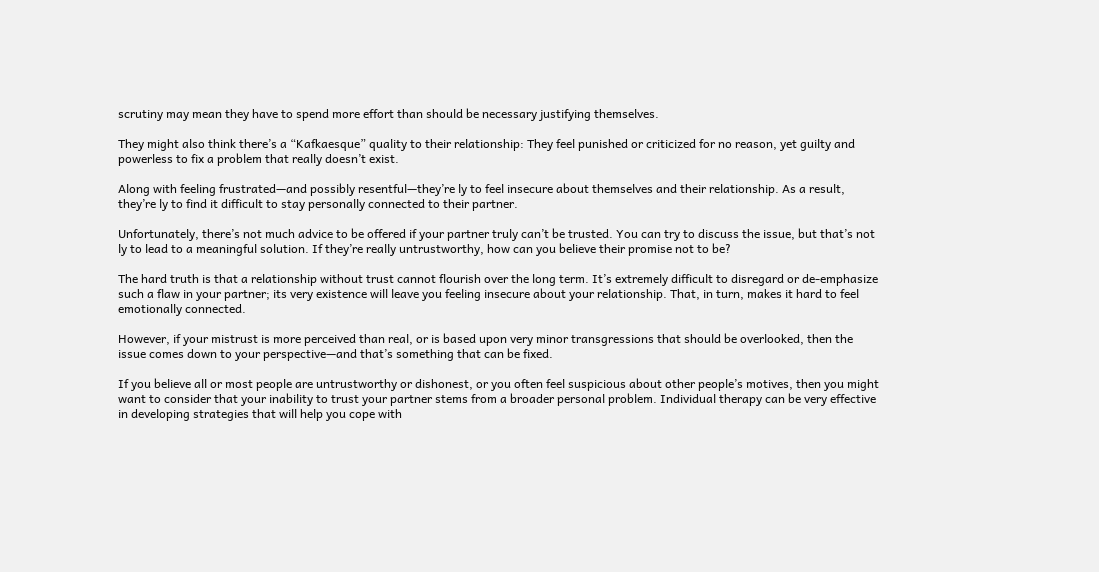scrutiny may mean they have to spend more effort than should be necessary justifying themselves.

They might also think there’s a “Kafkaesque” quality to their relationship: They feel punished or criticized for no reason, yet guilty and powerless to fix a problem that really doesn’t exist.

Along with feeling frustrated—and possibly resentful—they’re ly to feel insecure about themselves and their relationship. As a result, they’re ly to find it difficult to stay personally connected to their partner.

Unfortunately, there’s not much advice to be offered if your partner truly can’t be trusted. You can try to discuss the issue, but that’s not ly to lead to a meaningful solution. If they’re really untrustworthy, how can you believe their promise not to be?

The hard truth is that a relationship without trust cannot flourish over the long term. It’s extremely difficult to disregard or de-emphasize such a flaw in your partner; its very existence will leave you feeling insecure about your relationship. That, in turn, makes it hard to feel emotionally connected.

However, if your mistrust is more perceived than real, or is based upon very minor transgressions that should be overlooked, then the issue comes down to your perspective—and that’s something that can be fixed.

If you believe all or most people are untrustworthy or dishonest, or you often feel suspicious about other people’s motives, then you might want to consider that your inability to trust your partner stems from a broader personal problem. Individual therapy can be very effective in developing strategies that will help you cope with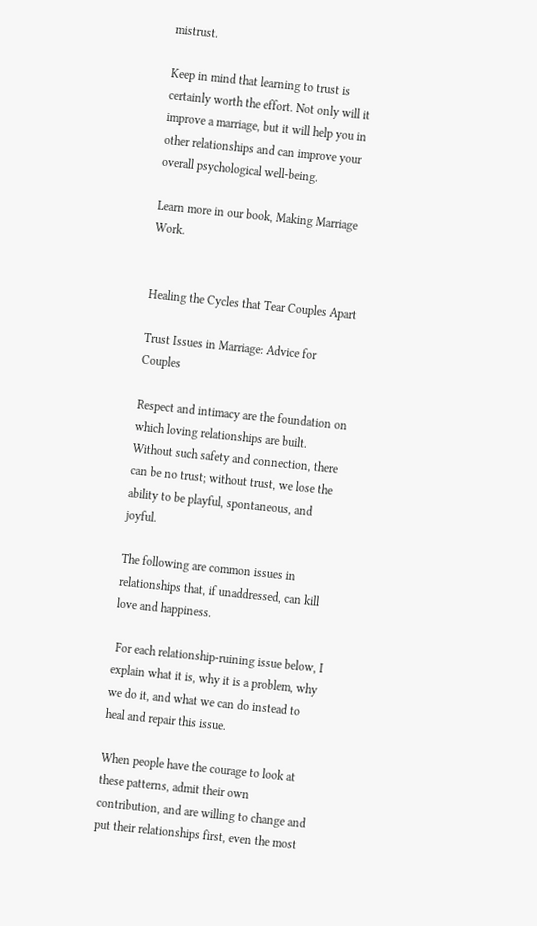mistrust.

Keep in mind that learning to trust is certainly worth the effort. Not only will it improve a marriage, but it will help you in other relationships and can improve your overall psychological well-being.

Learn more in our book, Making Marriage Work.


Healing the Cycles that Tear Couples Apart

Trust Issues in Marriage: Advice for Couples

Respect and intimacy are the foundation on which loving relationships are built. Without such safety and connection, there can be no trust; without trust, we lose the ability to be playful, spontaneous, and joyful.

The following are common issues in relationships that, if unaddressed, can kill love and happiness.

 For each relationship-ruining issue below, I explain what it is, why it is a problem, why we do it, and what we can do instead to heal and repair this issue.

When people have the courage to look at these patterns, admit their own contribution, and are willing to change and put their relationships first, even the most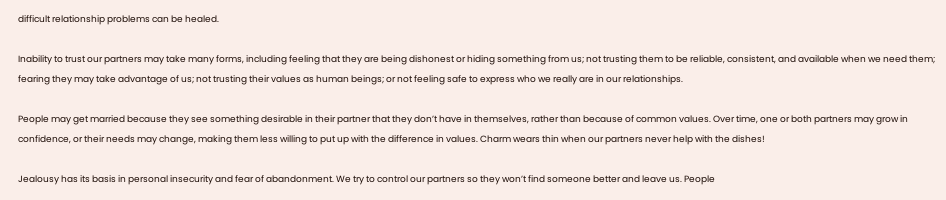difficult relationship problems can be healed.

Inability to trust our partners may take many forms, including feeling that they are being dishonest or hiding something from us; not trusting them to be reliable, consistent, and available when we need them; fearing they may take advantage of us; not trusting their values as human beings; or not feeling safe to express who we really are in our relationships.

People may get married because they see something desirable in their partner that they don’t have in themselves, rather than because of common values. Over time, one or both partners may grow in confidence, or their needs may change, making them less willing to put up with the difference in values. Charm wears thin when our partners never help with the dishes!

Jealousy has its basis in personal insecurity and fear of abandonment. We try to control our partners so they won’t find someone better and leave us. People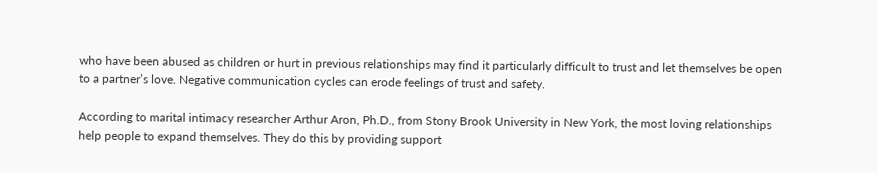who have been abused as children or hurt in previous relationships may find it particularly difficult to trust and let themselves be open to a partner’s love. Negative communication cycles can erode feelings of trust and safety.

According to marital intimacy researcher Arthur Aron, Ph.D., from Stony Brook University in New York, the most loving relationships help people to expand themselves. They do this by providing support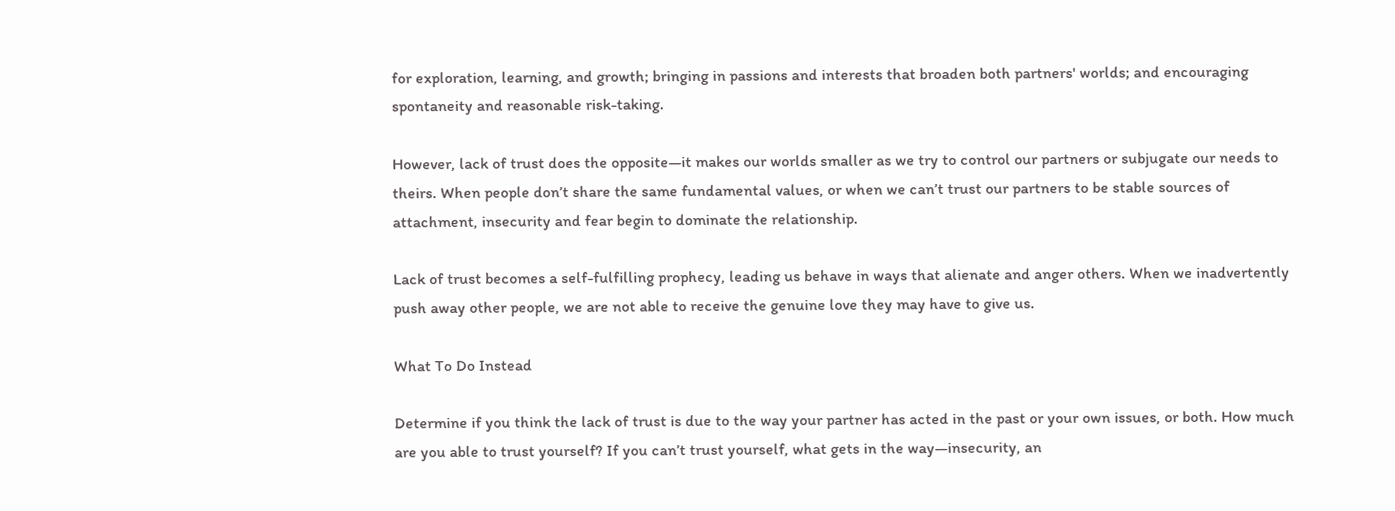for exploration, learning, and growth; bringing in passions and interests that broaden both partners' worlds; and encouraging spontaneity and reasonable risk-taking.

However, lack of trust does the opposite—it makes our worlds smaller as we try to control our partners or subjugate our needs to theirs. When people don’t share the same fundamental values, or when we can’t trust our partners to be stable sources of attachment, insecurity and fear begin to dominate the relationship.

Lack of trust becomes a self-fulfilling prophecy, leading us behave in ways that alienate and anger others. When we inadvertently push away other people, we are not able to receive the genuine love they may have to give us.

What To Do Instead

Determine if you think the lack of trust is due to the way your partner has acted in the past or your own issues, or both. How much are you able to trust yourself? If you can’t trust yourself, what gets in the way—insecurity, an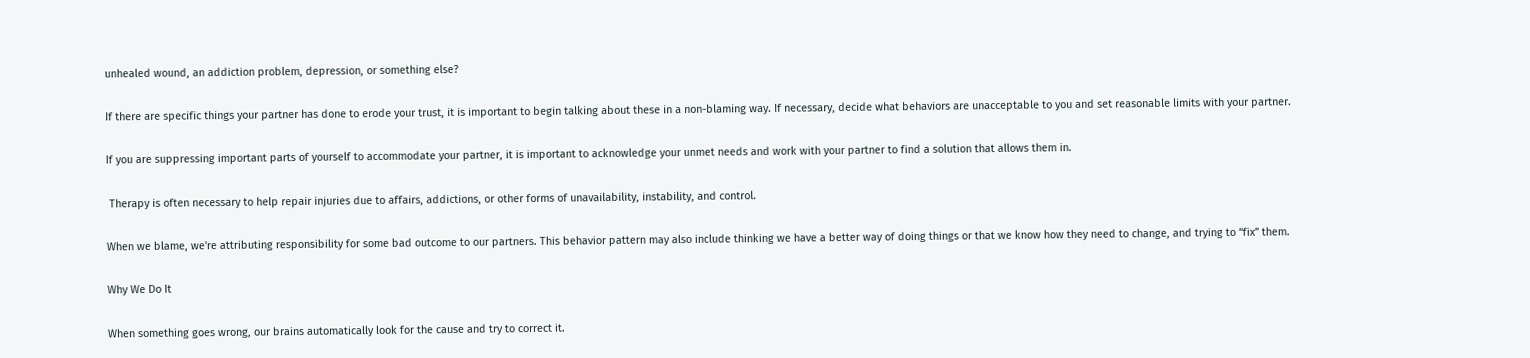unhealed wound, an addiction problem, depression, or something else?

If there are specific things your partner has done to erode your trust, it is important to begin talking about these in a non-blaming way. If necessary, decide what behaviors are unacceptable to you and set reasonable limits with your partner.

If you are suppressing important parts of yourself to accommodate your partner, it is important to acknowledge your unmet needs and work with your partner to find a solution that allows them in.

 Therapy is often necessary to help repair injuries due to affairs, addictions, or other forms of unavailability, instability, and control.

When we blame, we're attributing responsibility for some bad outcome to our partners. This behavior pattern may also include thinking we have a better way of doing things or that we know how they need to change, and trying to “fix” them.

Why We Do It

When something goes wrong, our brains automatically look for the cause and try to correct it.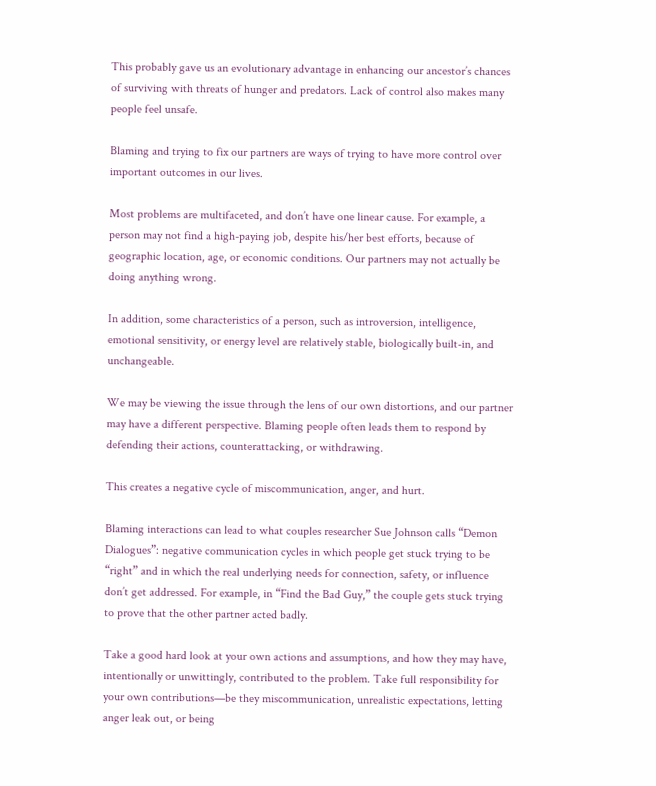This probably gave us an evolutionary advantage in enhancing our ancestor’s chances of surviving with threats of hunger and predators. Lack of control also makes many people feel unsafe.

Blaming and trying to fix our partners are ways of trying to have more control over important outcomes in our lives.

Most problems are multifaceted, and don’t have one linear cause. For example, a person may not find a high-paying job, despite his/her best efforts, because of geographic location, age, or economic conditions. Our partners may not actually be doing anything wrong.

In addition, some characteristics of a person, such as introversion, intelligence, emotional sensitivity, or energy level are relatively stable, biologically built-in, and unchangeable.

We may be viewing the issue through the lens of our own distortions, and our partner may have a different perspective. Blaming people often leads them to respond by defending their actions, counterattacking, or withdrawing.

This creates a negative cycle of miscommunication, anger, and hurt.

Blaming interactions can lead to what couples researcher Sue Johnson calls “Demon Dialogues”: negative communication cycles in which people get stuck trying to be “right” and in which the real underlying needs for connection, safety, or influence don’t get addressed. For example, in “Find the Bad Guy,” the couple gets stuck trying to prove that the other partner acted badly.

Take a good hard look at your own actions and assumptions, and how they may have, intentionally or unwittingly, contributed to the problem. Take full responsibility for your own contributions—be they miscommunication, unrealistic expectations, letting anger leak out, or being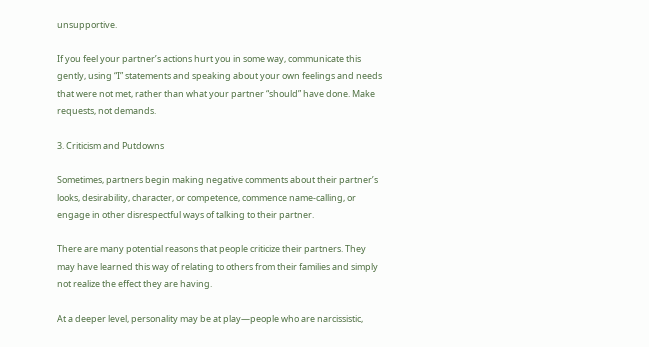unsupportive.

If you feel your partner’s actions hurt you in some way, communicate this gently, using “I” statements and speaking about your own feelings and needs that were not met, rather than what your partner “should” have done. Make requests, not demands.

3. Criticism and Putdowns

Sometimes, partners begin making negative comments about their partner’s looks, desirability, character, or competence, commence name-calling, or engage in other disrespectful ways of talking to their partner.

There are many potential reasons that people criticize their partners. They may have learned this way of relating to others from their families and simply not realize the effect they are having.

At a deeper level, personality may be at play—people who are narcissistic,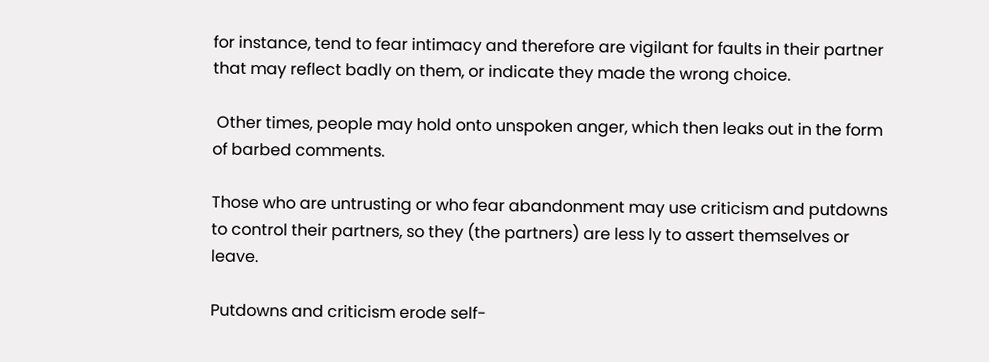for instance, tend to fear intimacy and therefore are vigilant for faults in their partner that may reflect badly on them, or indicate they made the wrong choice.

 Other times, people may hold onto unspoken anger, which then leaks out in the form of barbed comments.

Those who are untrusting or who fear abandonment may use criticism and putdowns to control their partners, so they (the partners) are less ly to assert themselves or leave.

Putdowns and criticism erode self-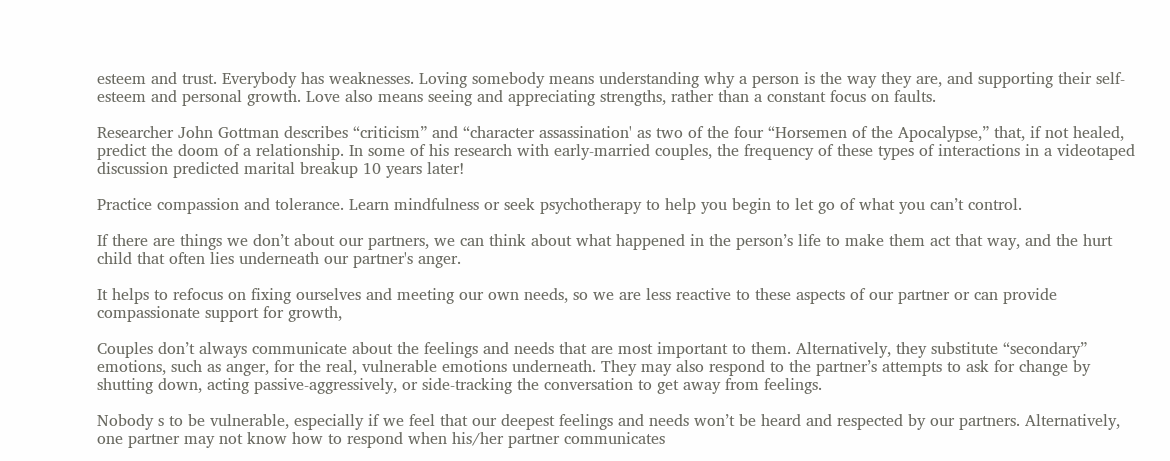esteem and trust. Everybody has weaknesses. Loving somebody means understanding why a person is the way they are, and supporting their self-esteem and personal growth. Love also means seeing and appreciating strengths, rather than a constant focus on faults.

Researcher John Gottman describes “criticism” and “character assassination' as two of the four “Horsemen of the Apocalypse,” that, if not healed, predict the doom of a relationship. In some of his research with early-married couples, the frequency of these types of interactions in a videotaped discussion predicted marital breakup 10 years later!

Practice compassion and tolerance. Learn mindfulness or seek psychotherapy to help you begin to let go of what you can’t control.

If there are things we don’t about our partners, we can think about what happened in the person’s life to make them act that way, and the hurt child that often lies underneath our partner's anger.

It helps to refocus on fixing ourselves and meeting our own needs, so we are less reactive to these aspects of our partner or can provide compassionate support for growth,

Couples don’t always communicate about the feelings and needs that are most important to them. Alternatively, they substitute “secondary” emotions, such as anger, for the real, vulnerable emotions underneath. They may also respond to the partner’s attempts to ask for change by shutting down, acting passive-aggressively, or side-tracking the conversation to get away from feelings.

Nobody s to be vulnerable, especially if we feel that our deepest feelings and needs won’t be heard and respected by our partners. Alternatively, one partner may not know how to respond when his/her partner communicates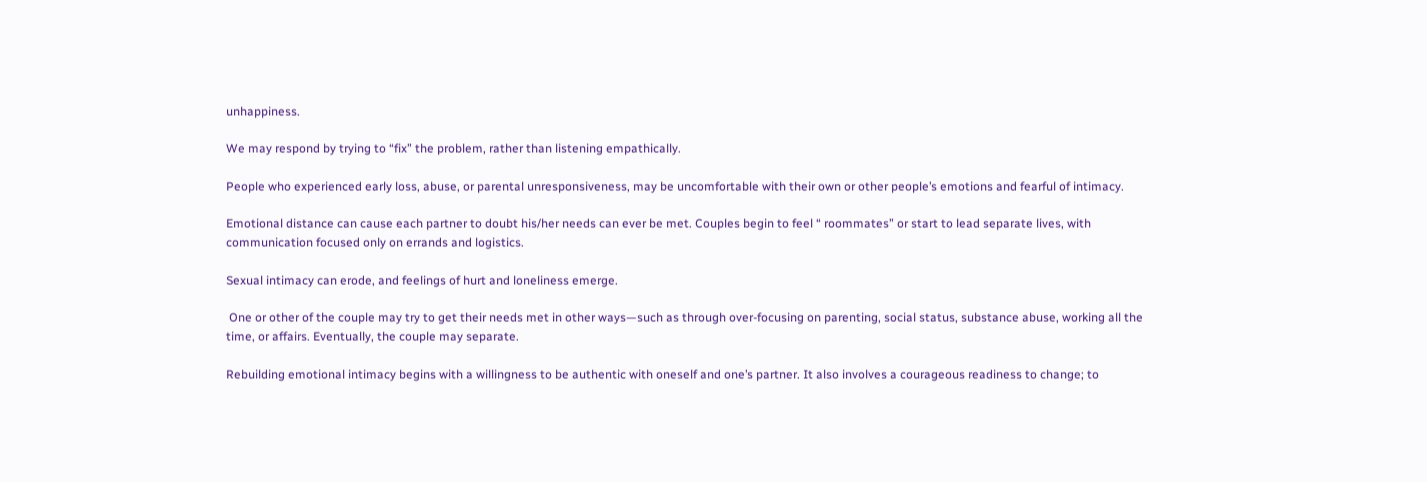unhappiness.

We may respond by trying to “fix” the problem, rather than listening empathically.

People who experienced early loss, abuse, or parental unresponsiveness, may be uncomfortable with their own or other people’s emotions and fearful of intimacy.

Emotional distance can cause each partner to doubt his/her needs can ever be met. Couples begin to feel “ roommates” or start to lead separate lives, with communication focused only on errands and logistics.

Sexual intimacy can erode, and feelings of hurt and loneliness emerge.

 One or other of the couple may try to get their needs met in other ways—such as through over-focusing on parenting, social status, substance abuse, working all the time, or affairs. Eventually, the couple may separate.

Rebuilding emotional intimacy begins with a willingness to be authentic with oneself and one’s partner. It also involves a courageous readiness to change; to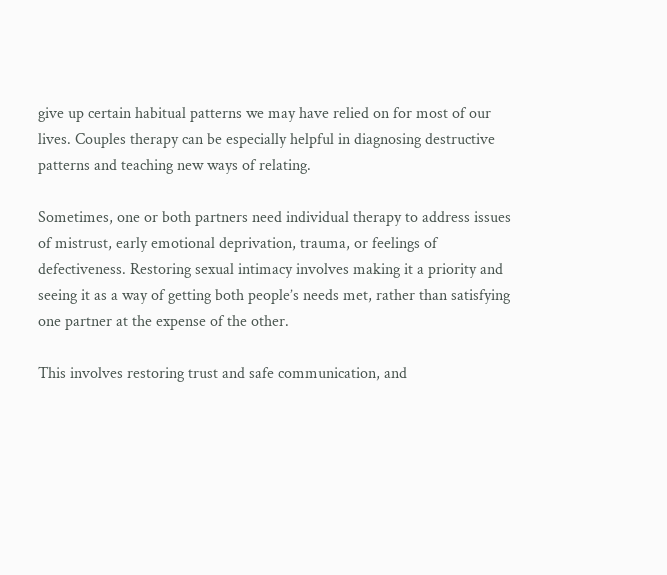give up certain habitual patterns we may have relied on for most of our lives. Couples therapy can be especially helpful in diagnosing destructive patterns and teaching new ways of relating.

Sometimes, one or both partners need individual therapy to address issues of mistrust, early emotional deprivation, trauma, or feelings of defectiveness. Restoring sexual intimacy involves making it a priority and seeing it as a way of getting both people’s needs met, rather than satisfying one partner at the expense of the other.

This involves restoring trust and safe communication, and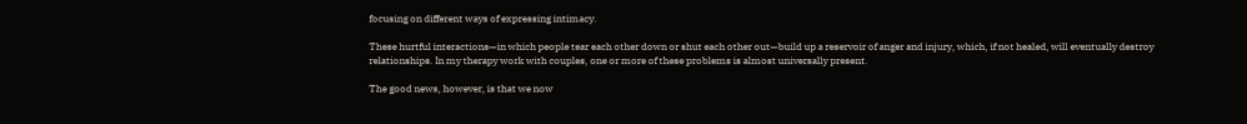focusing on different ways of expressing intimacy.

These hurtful interactions—in which people tear each other down or shut each other out—build up a reservoir of anger and injury, which, if not healed, will eventually destroy relationships. In my therapy work with couples, one or more of these problems is almost universally present.

The good news, however, is that we now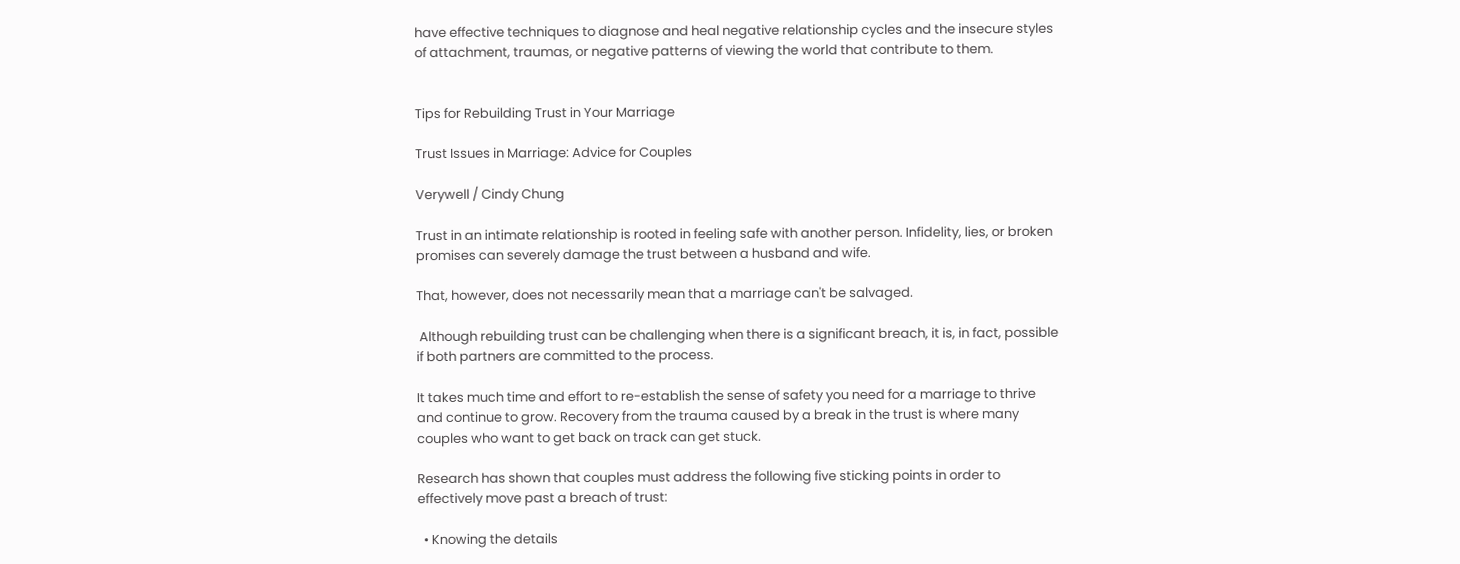have effective techniques to diagnose and heal negative relationship cycles and the insecure styles of attachment, traumas, or negative patterns of viewing the world that contribute to them.


Tips for Rebuilding Trust in Your Marriage

Trust Issues in Marriage: Advice for Couples

Verywell / Cindy Chung

Trust in an intimate relationship is rooted in feeling safe with another person. Infidelity, lies, or broken promises can severely damage the trust between a husband and wife.

That, however, does not necessarily mean that a marriage can't be salvaged.

 Although rebuilding trust can be challenging when there is a significant breach, it is, in fact, possible if both partners are committed to the process.

It takes much time and effort to re-establish the sense of safety you need for a marriage to thrive and continue to grow. Recovery from the trauma caused by a break in the trust is where many couples who want to get back on track can get stuck.

Research has shown that couples must address the following five sticking points in order to effectively move past a breach of trust:

  • Knowing the details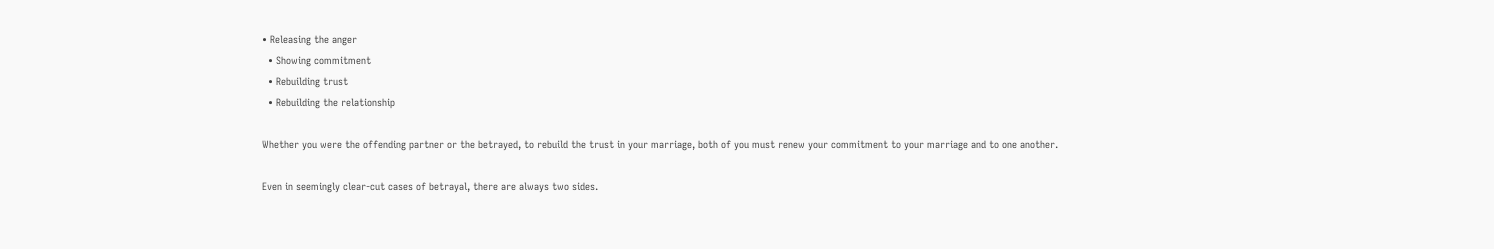• Releasing the anger
  • Showing commitment
  • Rebuilding trust
  • Rebuilding the relationship

Whether you were the offending partner or the betrayed, to rebuild the trust in your marriage, both of you must renew your commitment to your marriage and to one another.

Even in seemingly clear-cut cases of betrayal, there are always two sides.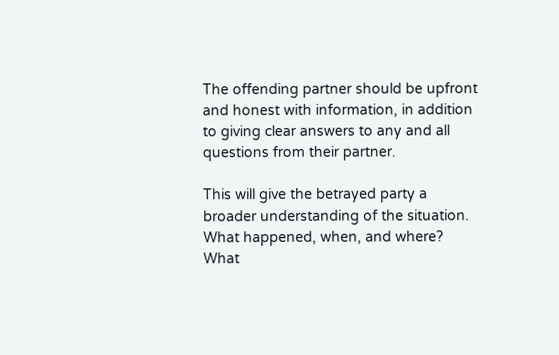The offending partner should be upfront and honest with information, in addition to giving clear answers to any and all questions from their partner.

This will give the betrayed party a broader understanding of the situation. What happened, when, and where? What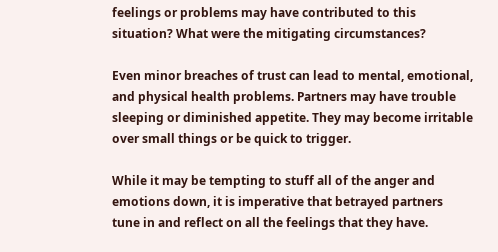feelings or problems may have contributed to this situation? What were the mitigating circumstances?

Even minor breaches of trust can lead to mental, emotional, and physical health problems. Partners may have trouble sleeping or diminished appetite. They may become irritable over small things or be quick to trigger.

While it may be tempting to stuff all of the anger and emotions down, it is imperative that betrayed partners tune in and reflect on all the feelings that they have.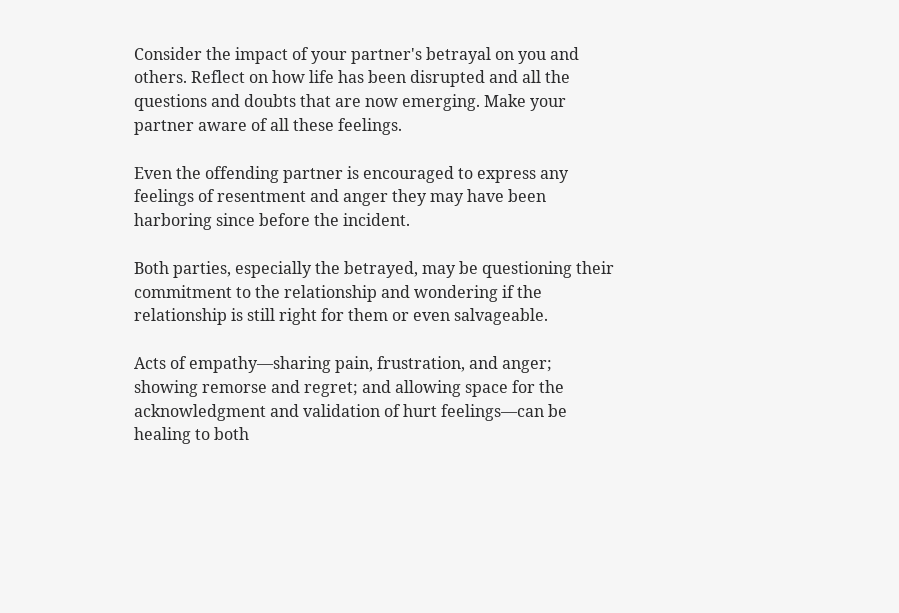Consider the impact of your partner's betrayal on you and others. Reflect on how life has been disrupted and all the questions and doubts that are now emerging. Make your partner aware of all these feelings.

Even the offending partner is encouraged to express any feelings of resentment and anger they may have been harboring since before the incident.

Both parties, especially the betrayed, may be questioning their commitment to the relationship and wondering if the relationship is still right for them or even salvageable.

Acts of empathy—sharing pain, frustration, and anger; showing remorse and regret; and allowing space for the acknowledgment and validation of hurt feelings—can be healing to both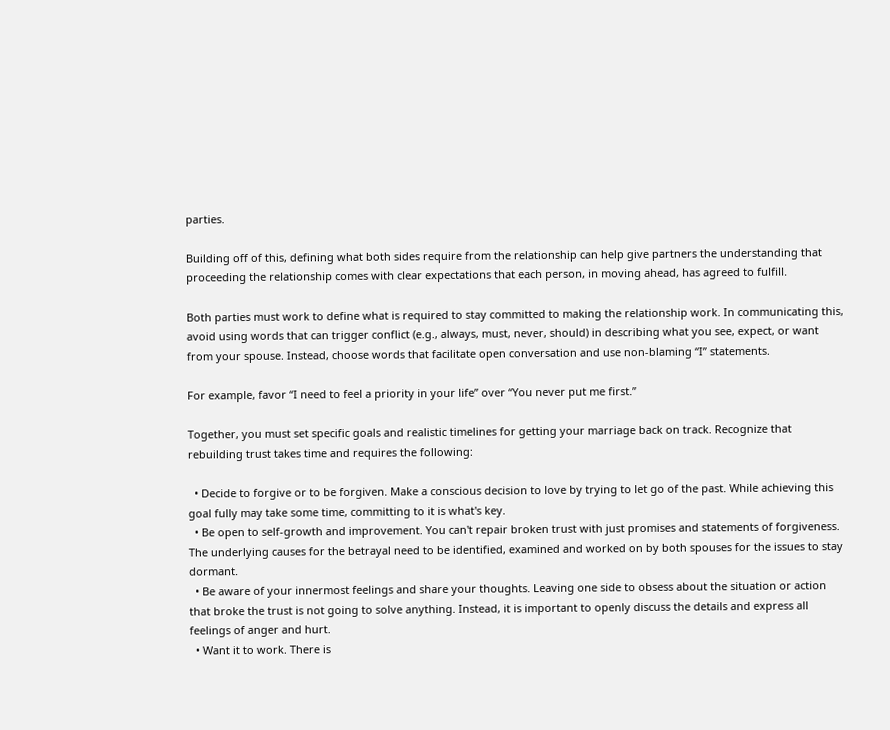parties.

Building off of this, defining what both sides require from the relationship can help give partners the understanding that proceeding the relationship comes with clear expectations that each person, in moving ahead, has agreed to fulfill.

Both parties must work to define what is required to stay committed to making the relationship work. In communicating this, avoid using words that can trigger conflict (e.g., always, must, never, should) in describing what you see, expect, or want from your spouse. Instead, choose words that facilitate open conversation and use non-blaming “I” statements.

For example, favor “I need to feel a priority in your life” over “You never put me first.”

Together, you must set specific goals and realistic timelines for getting your marriage back on track. Recognize that rebuilding trust takes time and requires the following:

  • Decide to forgive or to be forgiven. Make a conscious decision to love by trying to let go of the past. While achieving this goal fully may take some time, committing to it is what's key.
  • Be open to self-growth and improvement. You can't repair broken trust with just promises and statements of forgiveness. The underlying causes for the betrayal need to be identified, examined and worked on by both spouses for the issues to stay dormant.
  • Be aware of your innermost feelings and share your thoughts. Leaving one side to obsess about the situation or action that broke the trust is not going to solve anything. Instead, it is important to openly discuss the details and express all feelings of anger and hurt.
  • Want it to work. There is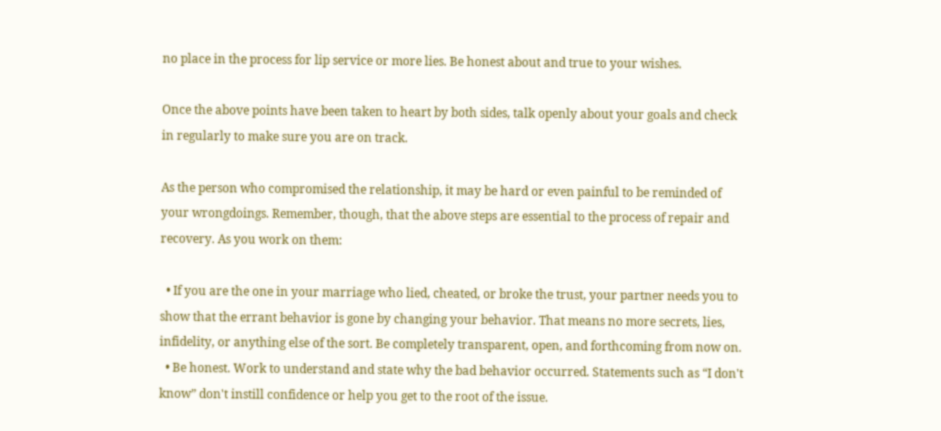no place in the process for lip service or more lies. Be honest about and true to your wishes.

Once the above points have been taken to heart by both sides, talk openly about your goals and check in regularly to make sure you are on track.

As the person who compromised the relationship, it may be hard or even painful to be reminded of your wrongdoings. Remember, though, that the above steps are essential to the process of repair and recovery. As you work on them:

  • If you are the one in your marriage who lied, cheated, or broke the trust, your partner needs you to show that the errant behavior is gone by changing your behavior. That means no more secrets, lies, infidelity, or anything else of the sort. Be completely transparent, open, and forthcoming from now on.
  • Be honest. Work to understand and state why the bad behavior occurred. Statements such as “I don't know” don't instill confidence or help you get to the root of the issue.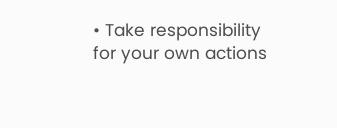• Take responsibility for your own actions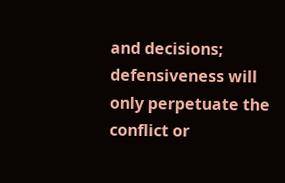and decisions; defensiveness will only perpetuate the conflict or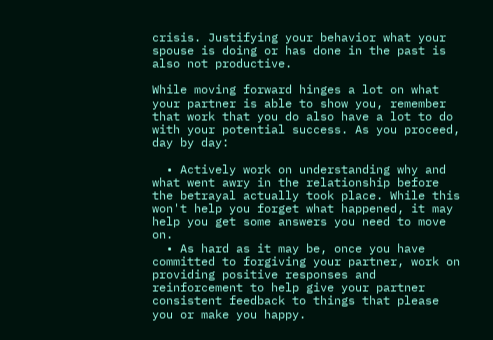crisis. Justifying your behavior what your spouse is doing or has done in the past is also not productive.

While moving forward hinges a lot on what your partner is able to show you, remember that work that you do also have a lot to do with your potential success. As you proceed, day by day:

  • Actively work on understanding why and what went awry in the relationship before the betrayal actually took place. While this won't help you forget what happened, it may help you get some answers you need to move on.
  • As hard as it may be, once you have committed to forgiving your partner, work on providing positive responses and reinforcement to help give your partner consistent feedback to things that please you or make you happy.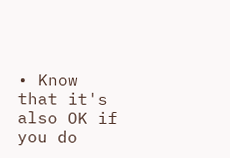• Know that it's also OK if you do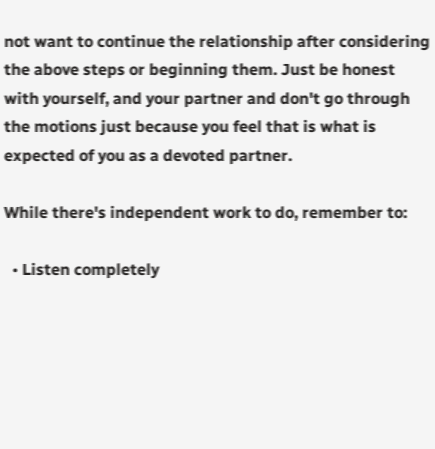not want to continue the relationship after considering the above steps or beginning them. Just be honest with yourself, and your partner and don't go through the motions just because you feel that is what is expected of you as a devoted partner.

While there's independent work to do, remember to:

  • Listen completely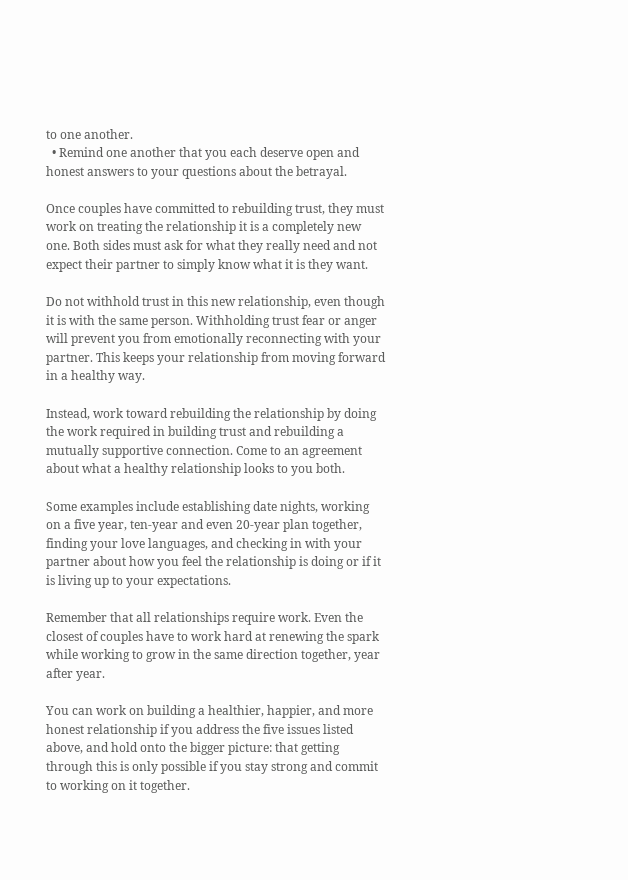to one another.
  • Remind one another that you each deserve open and honest answers to your questions about the betrayal.

Once couples have committed to rebuilding trust, they must work on treating the relationship it is a completely new one. Both sides must ask for what they really need and not expect their partner to simply know what it is they want.

Do not withhold trust in this new relationship, even though it is with the same person. Withholding trust fear or anger will prevent you from emotionally reconnecting with your partner. This keeps your relationship from moving forward in a healthy way.

Instead, work toward rebuilding the relationship by doing the work required in building trust and rebuilding a mutually supportive connection. Come to an agreement about what a healthy relationship looks to you both.

Some examples include establishing date nights, working on a five year, ten-year and even 20-year plan together, finding your love languages, and checking in with your partner about how you feel the relationship is doing or if it is living up to your expectations.

Remember that all relationships require work. Even the closest of couples have to work hard at renewing the spark while working to grow in the same direction together, year after year.

You can work on building a healthier, happier, and more honest relationship if you address the five issues listed above, and hold onto the bigger picture: that getting through this is only possible if you stay strong and commit to working on it together.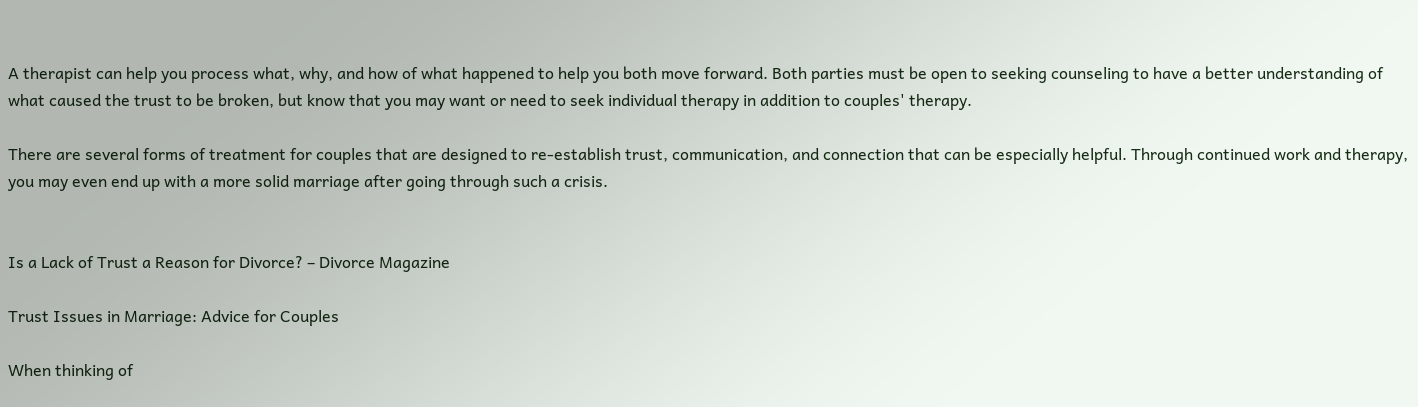A therapist can help you process what, why, and how of what happened to help you both move forward. Both parties must be open to seeking counseling to have a better understanding of what caused the trust to be broken, but know that you may want or need to seek individual therapy in addition to couples' therapy.

There are several forms of treatment for couples that are designed to re-establish trust, communication, and connection that can be especially helpful. Through continued work and therapy, you may even end up with a more solid marriage after going through such a crisis.


Is a Lack of Trust a Reason for Divorce? – Divorce Magazine

Trust Issues in Marriage: Advice for Couples

When thinking of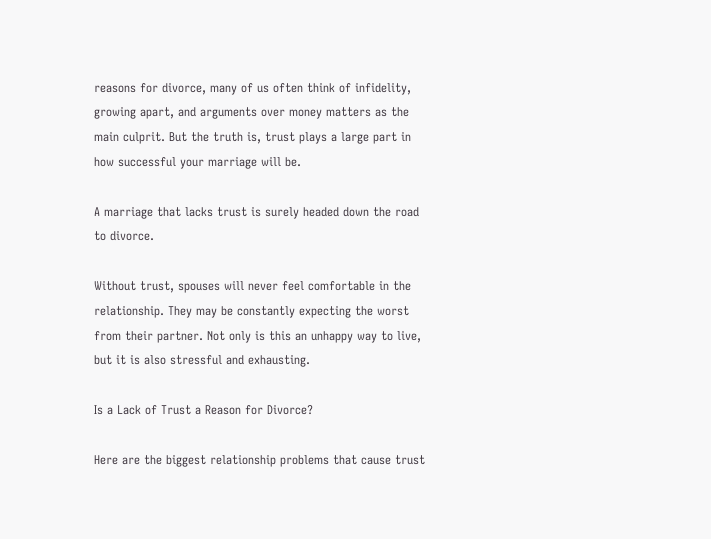reasons for divorce, many of us often think of infidelity, growing apart, and arguments over money matters as the main culprit. But the truth is, trust plays a large part in how successful your marriage will be.

A marriage that lacks trust is surely headed down the road to divorce.

Without trust, spouses will never feel comfortable in the relationship. They may be constantly expecting the worst from their partner. Not only is this an unhappy way to live, but it is also stressful and exhausting.

Is a Lack of Trust a Reason for Divorce?

Here are the biggest relationship problems that cause trust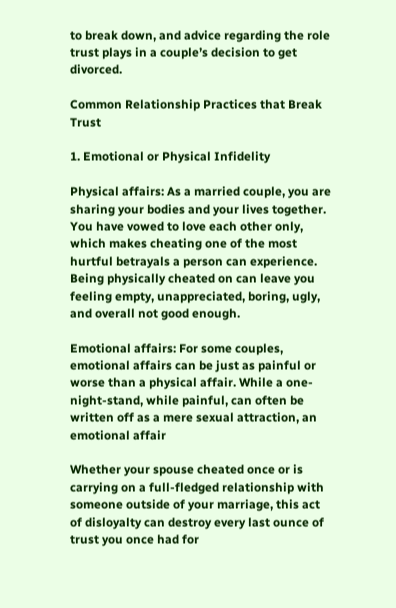to break down, and advice regarding the role trust plays in a couple’s decision to get divorced.

Common Relationship Practices that Break Trust

1. Emotional or Physical Infidelity

Physical affairs: As a married couple, you are sharing your bodies and your lives together. You have vowed to love each other only, which makes cheating one of the most hurtful betrayals a person can experience. Being physically cheated on can leave you feeling empty, unappreciated, boring, ugly, and overall not good enough.

Emotional affairs: For some couples, emotional affairs can be just as painful or worse than a physical affair. While a one-night-stand, while painful, can often be written off as a mere sexual attraction, an emotional affair

Whether your spouse cheated once or is carrying on a full-fledged relationship with someone outside of your marriage, this act of disloyalty can destroy every last ounce of trust you once had for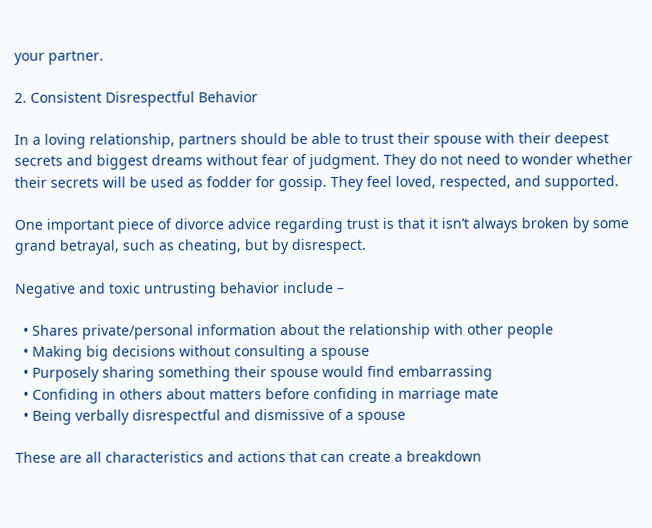your partner.

2. Consistent Disrespectful Behavior

In a loving relationship, partners should be able to trust their spouse with their deepest secrets and biggest dreams without fear of judgment. They do not need to wonder whether their secrets will be used as fodder for gossip. They feel loved, respected, and supported.

One important piece of divorce advice regarding trust is that it isn’t always broken by some grand betrayal, such as cheating, but by disrespect.

Negative and toxic untrusting behavior include –

  • Shares private/personal information about the relationship with other people
  • Making big decisions without consulting a spouse
  • Purposely sharing something their spouse would find embarrassing
  • Confiding in others about matters before confiding in marriage mate
  • Being verbally disrespectful and dismissive of a spouse

These are all characteristics and actions that can create a breakdown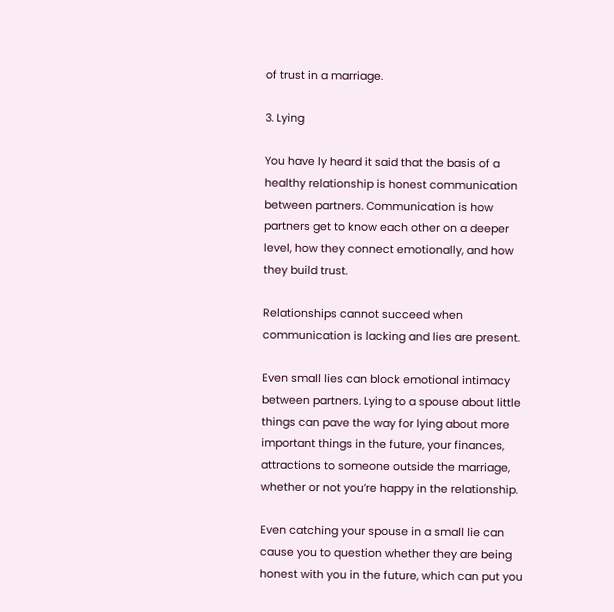of trust in a marriage.

3. Lying

You have ly heard it said that the basis of a healthy relationship is honest communication between partners. Communication is how partners get to know each other on a deeper level, how they connect emotionally, and how they build trust.

Relationships cannot succeed when communication is lacking and lies are present.

Even small lies can block emotional intimacy between partners. Lying to a spouse about little things can pave the way for lying about more important things in the future, your finances, attractions to someone outside the marriage, whether or not you’re happy in the relationship.

Even catching your spouse in a small lie can cause you to question whether they are being honest with you in the future, which can put you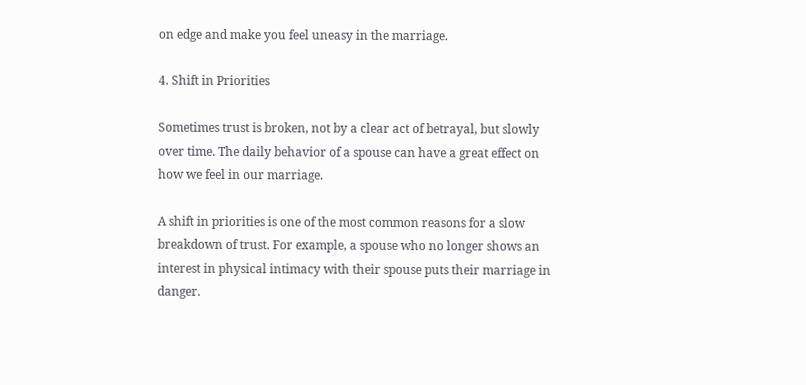on edge and make you feel uneasy in the marriage.

4. Shift in Priorities

Sometimes trust is broken, not by a clear act of betrayal, but slowly over time. The daily behavior of a spouse can have a great effect on how we feel in our marriage.

A shift in priorities is one of the most common reasons for a slow breakdown of trust. For example, a spouse who no longer shows an interest in physical intimacy with their spouse puts their marriage in danger.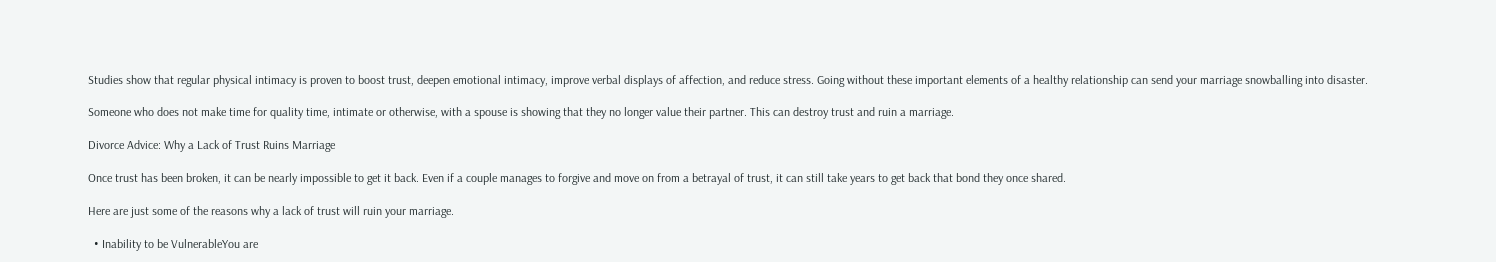Studies show that regular physical intimacy is proven to boost trust, deepen emotional intimacy, improve verbal displays of affection, and reduce stress. Going without these important elements of a healthy relationship can send your marriage snowballing into disaster.

Someone who does not make time for quality time, intimate or otherwise, with a spouse is showing that they no longer value their partner. This can destroy trust and ruin a marriage.

Divorce Advice: Why a Lack of Trust Ruins Marriage

Once trust has been broken, it can be nearly impossible to get it back. Even if a couple manages to forgive and move on from a betrayal of trust, it can still take years to get back that bond they once shared.

Here are just some of the reasons why a lack of trust will ruin your marriage.

  • Inability to be VulnerableYou are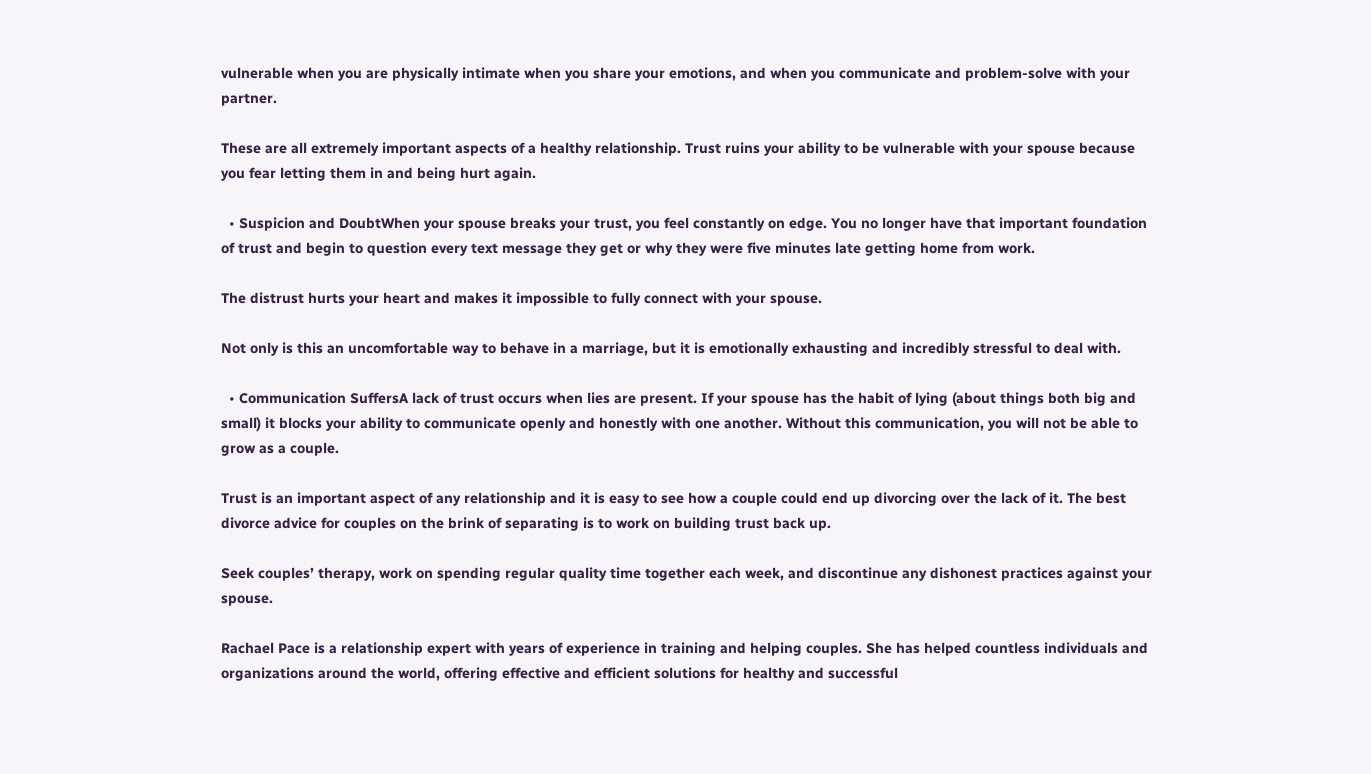vulnerable when you are physically intimate when you share your emotions, and when you communicate and problem-solve with your partner.

These are all extremely important aspects of a healthy relationship. Trust ruins your ability to be vulnerable with your spouse because you fear letting them in and being hurt again.

  • Suspicion and DoubtWhen your spouse breaks your trust, you feel constantly on edge. You no longer have that important foundation of trust and begin to question every text message they get or why they were five minutes late getting home from work.

The distrust hurts your heart and makes it impossible to fully connect with your spouse.

Not only is this an uncomfortable way to behave in a marriage, but it is emotionally exhausting and incredibly stressful to deal with.

  • Communication SuffersA lack of trust occurs when lies are present. If your spouse has the habit of lying (about things both big and small) it blocks your ability to communicate openly and honestly with one another. Without this communication, you will not be able to grow as a couple.

Trust is an important aspect of any relationship and it is easy to see how a couple could end up divorcing over the lack of it. The best divorce advice for couples on the brink of separating is to work on building trust back up.

Seek couples’ therapy, work on spending regular quality time together each week, and discontinue any dishonest practices against your spouse.

Rachael Pace is a relationship expert with years of experience in training and helping couples. She has helped countless individuals and organizations around the world, offering effective and efficient solutions for healthy and successful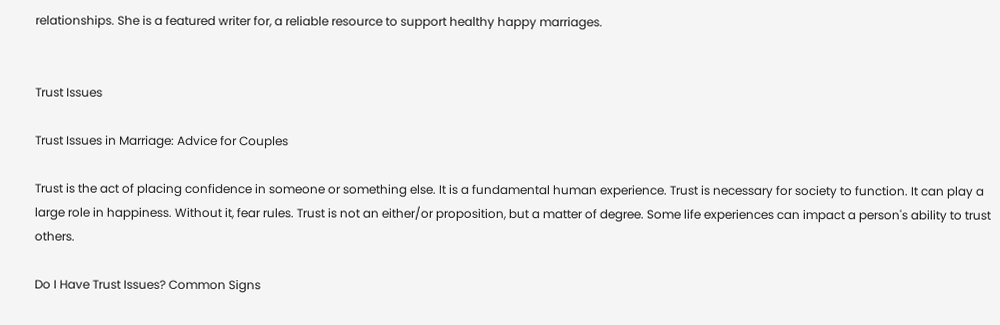relationships. She is a featured writer for, a reliable resource to support healthy happy marriages.


Trust Issues

Trust Issues in Marriage: Advice for Couples

Trust is the act of placing confidence in someone or something else. It is a fundamental human experience. Trust is necessary for society to function. It can play a large role in happiness. Without it, fear rules. Trust is not an either/or proposition, but a matter of degree. Some life experiences can impact a person's ability to trust others.

Do I Have Trust Issues? Common Signs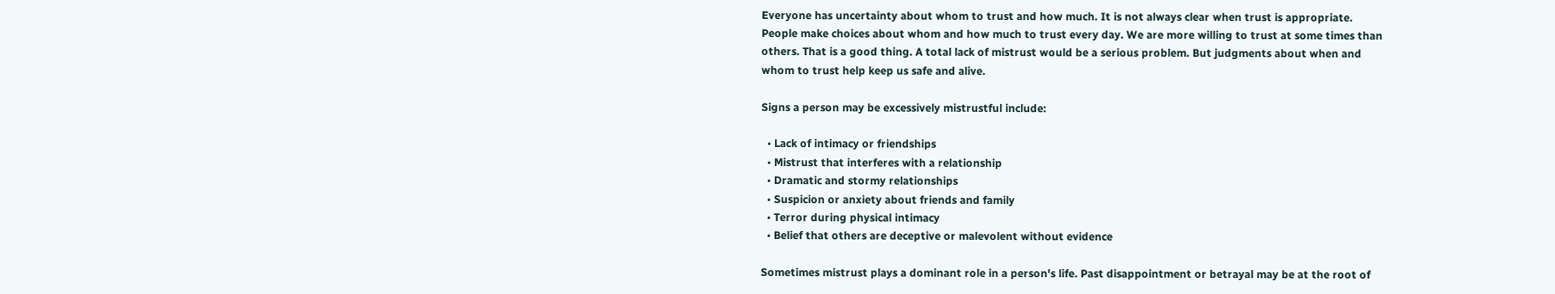Everyone has uncertainty about whom to trust and how much. It is not always clear when trust is appropriate. People make choices about whom and how much to trust every day. We are more willing to trust at some times than others. That is a good thing. A total lack of mistrust would be a serious problem. But judgments about when and whom to trust help keep us safe and alive.

Signs a person may be excessively mistrustful include:

  • Lack of intimacy or friendships
  • Mistrust that interferes with a relationship
  • Dramatic and stormy relationships
  • Suspicion or anxiety about friends and family
  • Terror during physical intimacy
  • Belief that others are deceptive or malevolent without evidence

Sometimes mistrust plays a dominant role in a person's life. Past disappointment or betrayal may be at the root of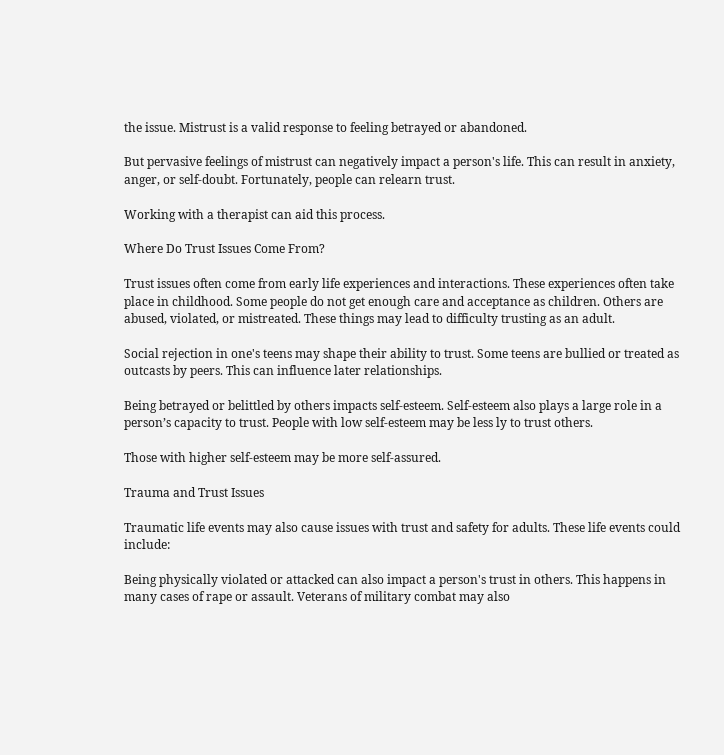the issue. Mistrust is a valid response to feeling betrayed or abandoned.

But pervasive feelings of mistrust can negatively impact a person's life. This can result in anxiety, anger, or self-doubt. Fortunately, people can relearn trust.

Working with a therapist can aid this process.

Where Do Trust Issues Come From?

Trust issues often come from early life experiences and interactions. These experiences often take place in childhood. Some people do not get enough care and acceptance as children. Others are abused, violated, or mistreated. These things may lead to difficulty trusting as an adult.

Social rejection in one's teens may shape their ability to trust. Some teens are bullied or treated as outcasts by peers. This can influence later relationships.

Being betrayed or belittled by others impacts self-esteem. Self-esteem also plays a large role in a person’s capacity to trust. People with low self-esteem may be less ly to trust others.

Those with higher self-esteem may be more self-assured.

Trauma and Trust Issues

Traumatic life events may also cause issues with trust and safety for adults. These life events could include:

Being physically violated or attacked can also impact a person's trust in others. This happens in many cases of rape or assault. Veterans of military combat may also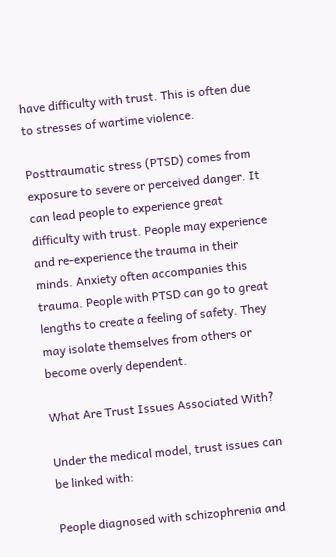have difficulty with trust. This is often due to stresses of wartime violence.

Posttraumatic stress (PTSD) comes from exposure to severe or perceived danger. It can lead people to experience great difficulty with trust. People may experience and re-experience the trauma in their minds. Anxiety often accompanies this trauma. People with PTSD can go to great lengths to create a feeling of safety. They may isolate themselves from others or become overly dependent.

What Are Trust Issues Associated With?

Under the medical model, trust issues can be linked with:

People diagnosed with schizophrenia and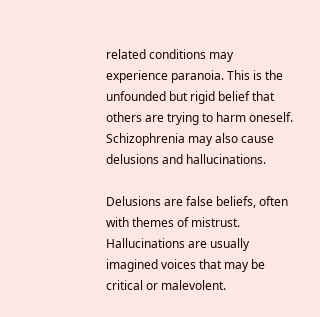related conditions may experience paranoia. This is the unfounded but rigid belief that others are trying to harm oneself. Schizophrenia may also cause delusions and hallucinations.

Delusions are false beliefs, often with themes of mistrust. Hallucinations are usually imagined voices that may be critical or malevolent.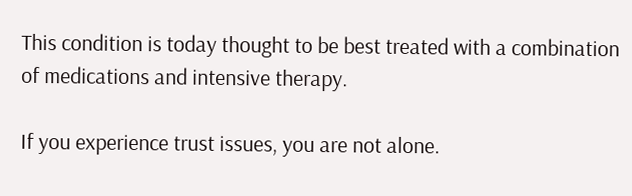This condition is today thought to be best treated with a combination of medications and intensive therapy.

If you experience trust issues, you are not alone.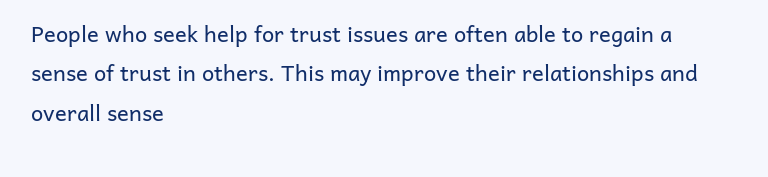People who seek help for trust issues are often able to regain a sense of trust in others. This may improve their relationships and overall sense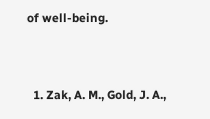of well-being.


  1. Zak, A. M., Gold, J. A.,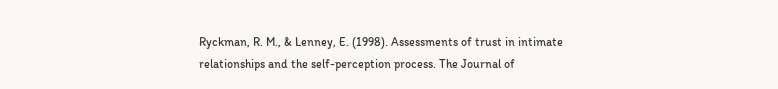Ryckman, R. M., & Lenney, E. (1998). Assessments of trust in intimate relationships and the self-perception process. The Journal of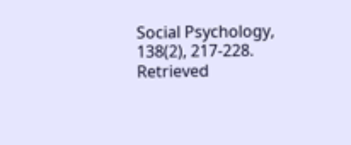Social Psychology, 138(2), 217-228. Retrieved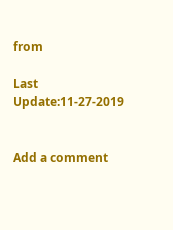from

Last Update:11-27-2019


Add a comment